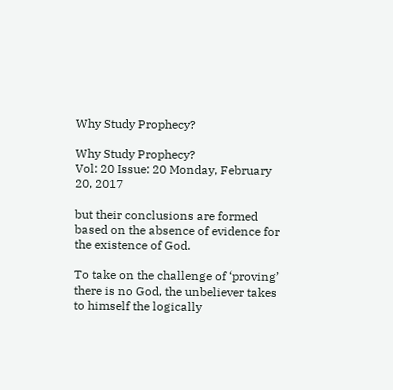Why Study Prophecy?

Why Study Prophecy?
Vol: 20 Issue: 20 Monday, February 20, 2017

but their conclusions are formed based on the absence of evidence for the existence of God.

To take on the challenge of ‘proving’ there is no God, the unbeliever takes to himself the logically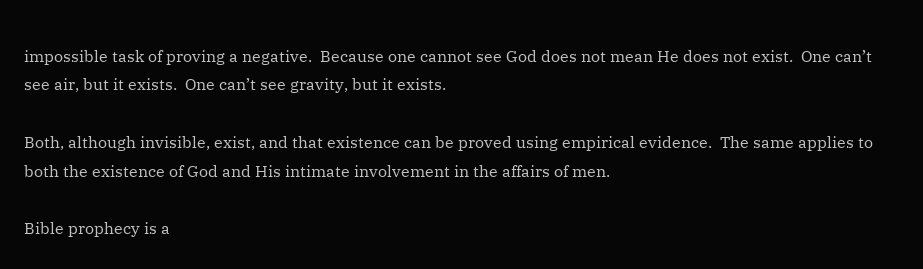impossible task of proving a negative.  Because one cannot see God does not mean He does not exist.  One can’t see air, but it exists.  One can’t see gravity, but it exists.

Both, although invisible, exist, and that existence can be proved using empirical evidence.  The same applies to both the existence of God and His intimate involvement in the affairs of men.

Bible prophecy is a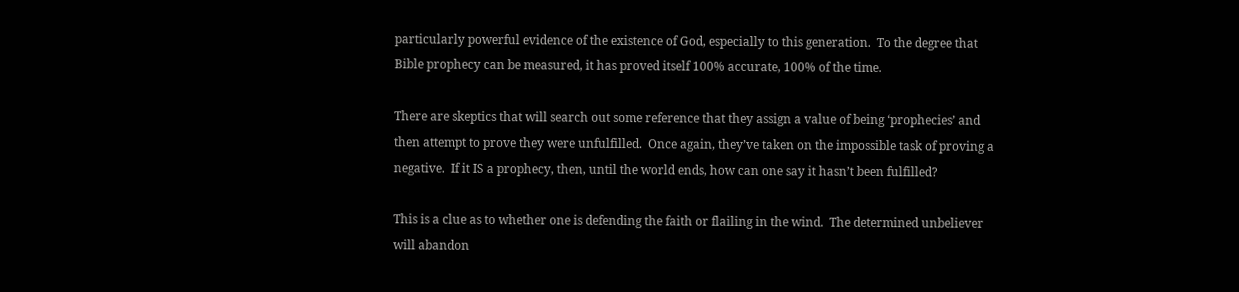particularly powerful evidence of the existence of God, especially to this generation.  To the degree that Bible prophecy can be measured, it has proved itself 100% accurate, 100% of the time.

There are skeptics that will search out some reference that they assign a value of being ‘prophecies’ and then attempt to prove they were unfulfilled.  Once again, they’ve taken on the impossible task of proving a negative.  If it IS a prophecy, then, until the world ends, how can one say it hasn’t been fulfilled?

This is a clue as to whether one is defending the faith or flailing in the wind.  The determined unbeliever will abandon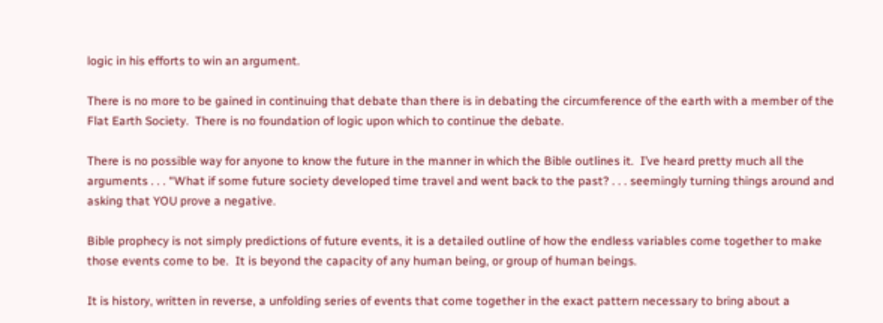logic in his efforts to win an argument.

There is no more to be gained in continuing that debate than there is in debating the circumference of the earth with a member of the Flat Earth Society.  There is no foundation of logic upon which to continue the debate.

There is no possible way for anyone to know the future in the manner in which the Bible outlines it.  I’ve heard pretty much all the arguments . . . “What if some future society developed time travel and went back to the past? . . . seemingly turning things around and asking that YOU prove a negative.

Bible prophecy is not simply predictions of future events, it is a detailed outline of how the endless variables come together to make those events come to be.  It is beyond the capacity of any human being, or group of human beings.

It is history, written in reverse, a unfolding series of events that come together in the exact pattern necessary to bring about a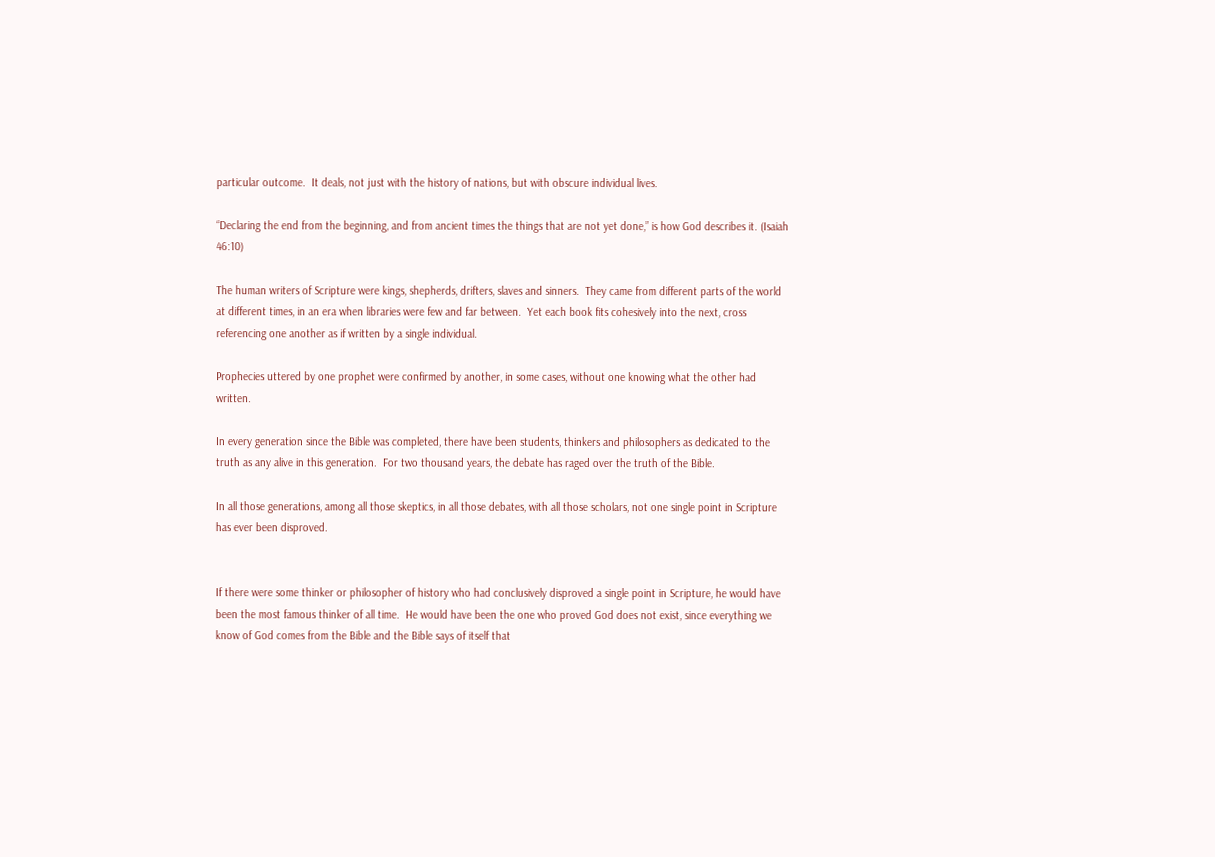particular outcome.  It deals, not just with the history of nations, but with obscure individual lives.

“Declaring the end from the beginning, and from ancient times the things that are not yet done,” is how God describes it. (Isaiah 46:10)

The human writers of Scripture were kings, shepherds, drifters, slaves and sinners.  They came from different parts of the world at different times, in an era when libraries were few and far between.  Yet each book fits cohesively into the next, cross referencing one another as if written by a single individual.

Prophecies uttered by one prophet were confirmed by another, in some cases, without one knowing what the other had written.

In every generation since the Bible was completed, there have been students, thinkers and philosophers as dedicated to the truth as any alive in this generation.  For two thousand years, the debate has raged over the truth of the Bible.

In all those generations, among all those skeptics, in all those debates, with all those scholars, not one single point in Scripture has ever been disproved.


If there were some thinker or philosopher of history who had conclusively disproved a single point in Scripture, he would have been the most famous thinker of all time.  He would have been the one who proved God does not exist, since everything we know of God comes from the Bible and the Bible says of itself that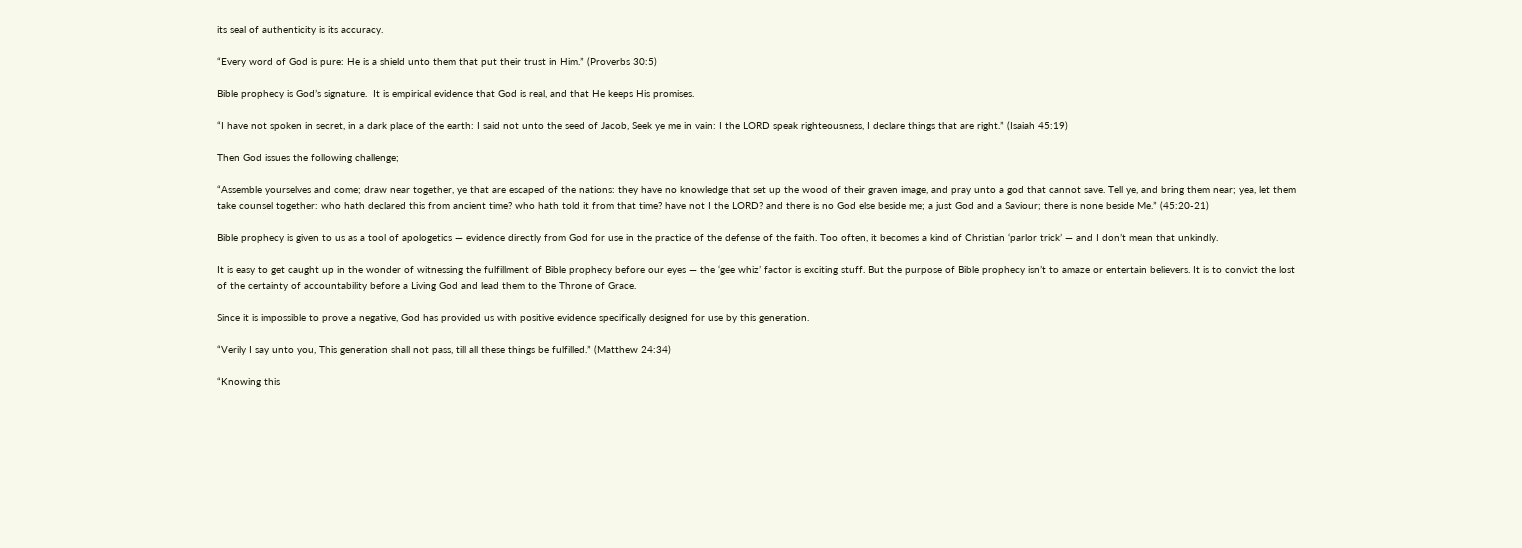its seal of authenticity is its accuracy.

“Every word of God is pure: He is a shield unto them that put their trust in Him.” (Proverbs 30:5)

Bible prophecy is God’s signature.  It is empirical evidence that God is real, and that He keeps His promises.

“I have not spoken in secret, in a dark place of the earth: I said not unto the seed of Jacob, Seek ye me in vain: I the LORD speak righteousness, I declare things that are right.” (Isaiah 45:19)

Then God issues the following challenge;

“Assemble yourselves and come; draw near together, ye that are escaped of the nations: they have no knowledge that set up the wood of their graven image, and pray unto a god that cannot save. Tell ye, and bring them near; yea, let them take counsel together: who hath declared this from ancient time? who hath told it from that time? have not I the LORD? and there is no God else beside me; a just God and a Saviour; there is none beside Me.” (45:20-21)

Bible prophecy is given to us as a tool of apologetics — evidence directly from God for use in the practice of the defense of the faith. Too often, it becomes a kind of Christian ‘parlor trick’ — and I don’t mean that unkindly.

It is easy to get caught up in the wonder of witnessing the fulfillment of Bible prophecy before our eyes — the ‘gee whiz’ factor is exciting stuff. But the purpose of Bible prophecy isn’t to amaze or entertain believers. It is to convict the lost of the certainty of accountability before a Living God and lead them to the Throne of Grace.

Since it is impossible to prove a negative, God has provided us with positive evidence specifically designed for use by this generation.

“Verily I say unto you, This generation shall not pass, till all these things be fulfilled.” (Matthew 24:34)

“Knowing this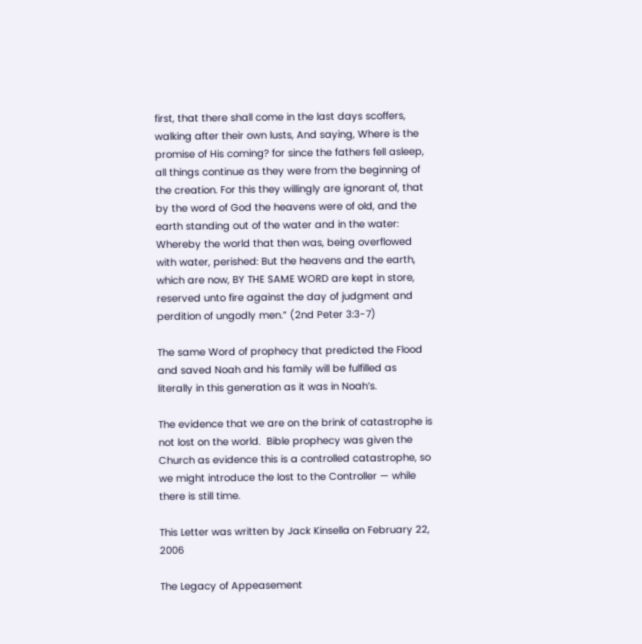first, that there shall come in the last days scoffers, walking after their own lusts, And saying, Where is the promise of His coming? for since the fathers fell asleep, all things continue as they were from the beginning of the creation. For this they willingly are ignorant of, that by the word of God the heavens were of old, and the earth standing out of the water and in the water: Whereby the world that then was, being overflowed with water, perished: But the heavens and the earth, which are now, BY THE SAME WORD are kept in store, reserved unto fire against the day of judgment and perdition of ungodly men.” (2nd Peter 3:3-7)

The same Word of prophecy that predicted the Flood and saved Noah and his family will be fulfilled as literally in this generation as it was in Noah’s.

The evidence that we are on the brink of catastrophe is not lost on the world.  Bible prophecy was given the Church as evidence this is a controlled catastrophe, so we might introduce the lost to the Controller — while there is still time.

This Letter was written by Jack Kinsella on February 22, 2006

The Legacy of Appeasement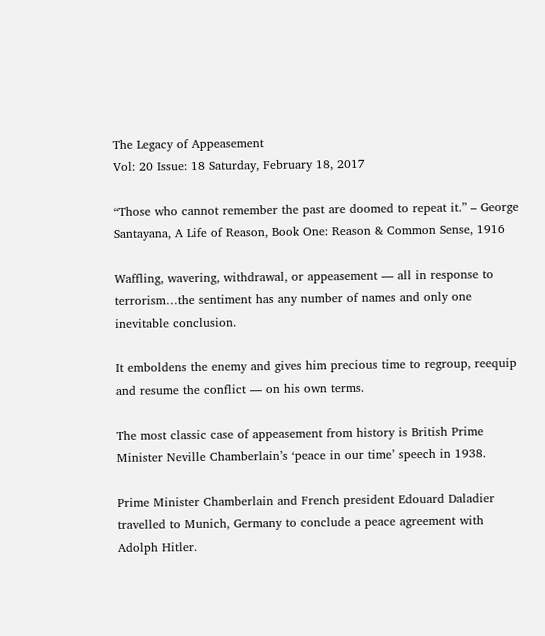The Legacy of Appeasement
Vol: 20 Issue: 18 Saturday, February 18, 2017

“Those who cannot remember the past are doomed to repeat it.” – George Santayana, A Life of Reason, Book One: Reason & Common Sense, 1916

Waffling, wavering, withdrawal, or appeasement — all in response to terrorism…the sentiment has any number of names and only one inevitable conclusion.

It emboldens the enemy and gives him precious time to regroup, reequip and resume the conflict — on his own terms.

The most classic case of appeasement from history is British Prime Minister Neville Chamberlain’s ‘peace in our time’ speech in 1938.

Prime Minister Chamberlain and French president Edouard Daladier travelled to Munich, Germany to conclude a peace agreement with Adolph Hitler.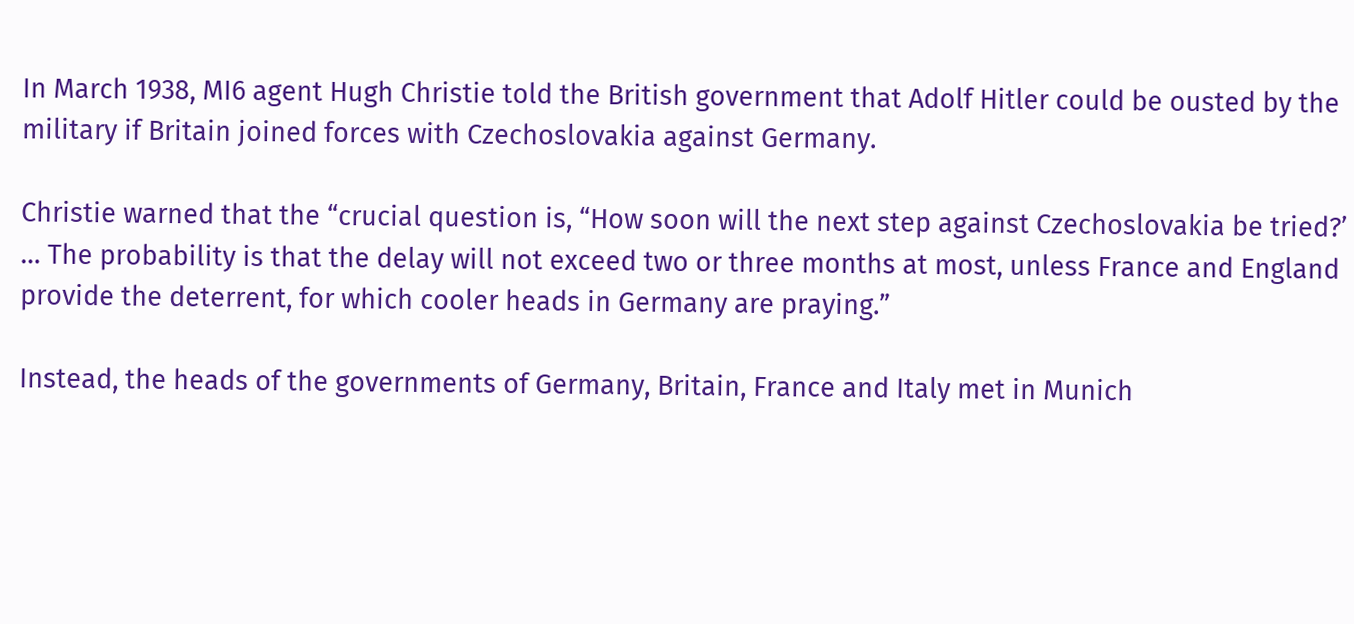In March 1938, MI6 agent Hugh Christie told the British government that Adolf Hitler could be ousted by the military if Britain joined forces with Czechoslovakia against Germany.

Christie warned that the “crucial question is, “How soon will the next step against Czechoslovakia be tried?’ … The probability is that the delay will not exceed two or three months at most, unless France and England provide the deterrent, for which cooler heads in Germany are praying.”

Instead, the heads of the governments of Germany, Britain, France and Italy met in Munich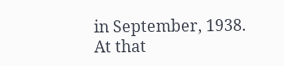in September, 1938. At that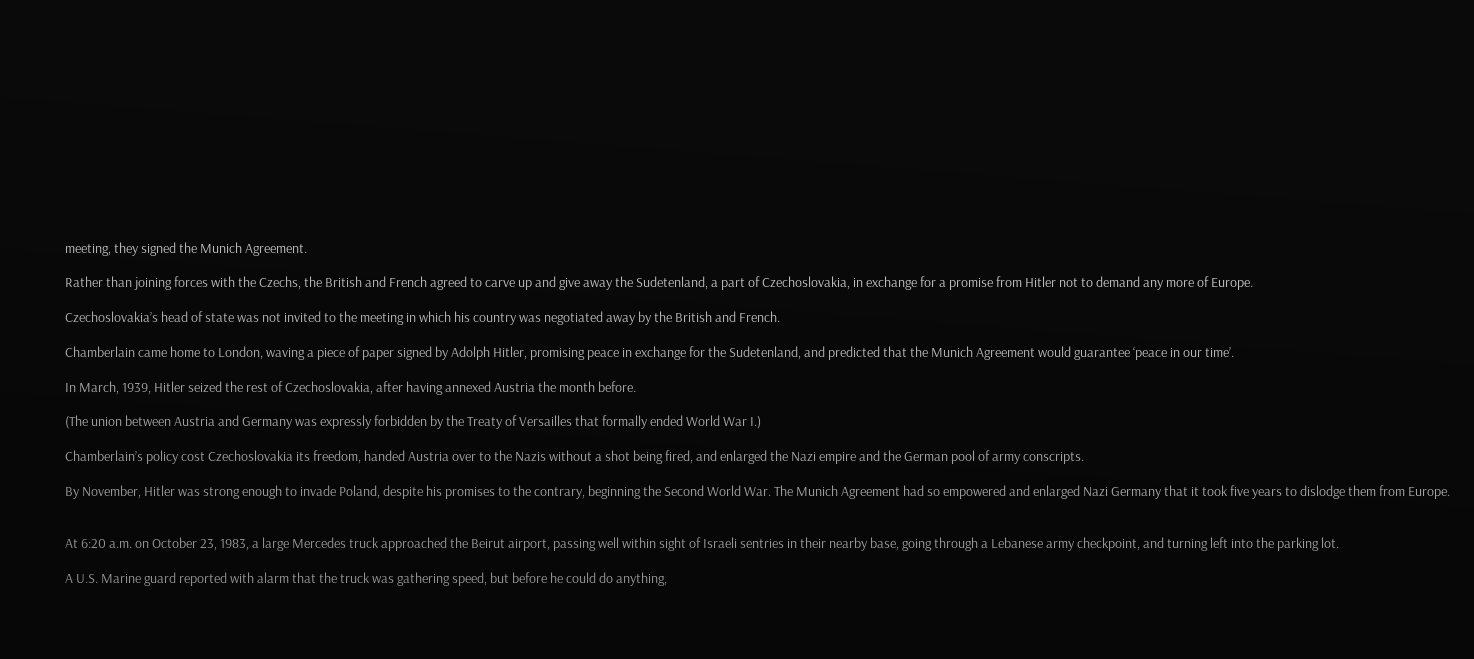meeting, they signed the Munich Agreement.

Rather than joining forces with the Czechs, the British and French agreed to carve up and give away the Sudetenland, a part of Czechoslovakia, in exchange for a promise from Hitler not to demand any more of Europe.

Czechoslovakia’s head of state was not invited to the meeting in which his country was negotiated away by the British and French.

Chamberlain came home to London, waving a piece of paper signed by Adolph Hitler, promising peace in exchange for the Sudetenland, and predicted that the Munich Agreement would guarantee ‘peace in our time’.

In March, 1939, Hitler seized the rest of Czechoslovakia, after having annexed Austria the month before.

(The union between Austria and Germany was expressly forbidden by the Treaty of Versailles that formally ended World War I.)

Chamberlain’s policy cost Czechoslovakia its freedom, handed Austria over to the Nazis without a shot being fired, and enlarged the Nazi empire and the German pool of army conscripts.

By November, Hitler was strong enough to invade Poland, despite his promises to the contrary, beginning the Second World War. The Munich Agreement had so empowered and enlarged Nazi Germany that it took five years to dislodge them from Europe.


At 6:20 a.m. on October 23, 1983, a large Mercedes truck approached the Beirut airport, passing well within sight of Israeli sentries in their nearby base, going through a Lebanese army checkpoint, and turning left into the parking lot.

A U.S. Marine guard reported with alarm that the truck was gathering speed, but before he could do anything,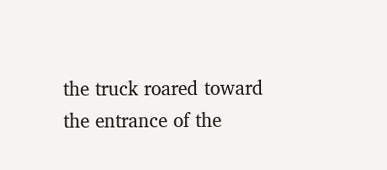the truck roared toward the entrance of the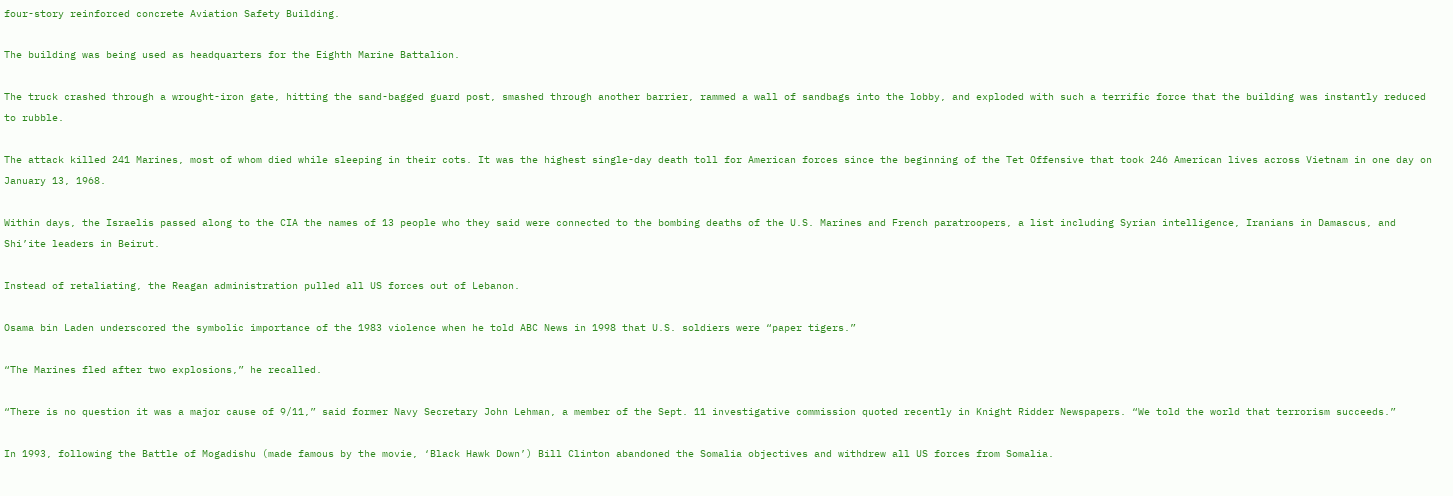four-story reinforced concrete Aviation Safety Building.

The building was being used as headquarters for the Eighth Marine Battalion.

The truck crashed through a wrought-iron gate, hitting the sand-bagged guard post, smashed through another barrier, rammed a wall of sandbags into the lobby, and exploded with such a terrific force that the building was instantly reduced to rubble.

The attack killed 241 Marines, most of whom died while sleeping in their cots. It was the highest single-day death toll for American forces since the beginning of the Tet Offensive that took 246 American lives across Vietnam in one day on January 13, 1968.

Within days, the Israelis passed along to the CIA the names of 13 people who they said were connected to the bombing deaths of the U.S. Marines and French paratroopers, a list including Syrian intelligence, Iranians in Damascus, and Shi’ite leaders in Beirut.

Instead of retaliating, the Reagan administration pulled all US forces out of Lebanon.

Osama bin Laden underscored the symbolic importance of the 1983 violence when he told ABC News in 1998 that U.S. soldiers were “paper tigers.”

“The Marines fled after two explosions,” he recalled.

“There is no question it was a major cause of 9/11,” said former Navy Secretary John Lehman, a member of the Sept. 11 investigative commission quoted recently in Knight Ridder Newspapers. “We told the world that terrorism succeeds.”

In 1993, following the Battle of Mogadishu (made famous by the movie, ‘Black Hawk Down’) Bill Clinton abandoned the Somalia objectives and withdrew all US forces from Somalia.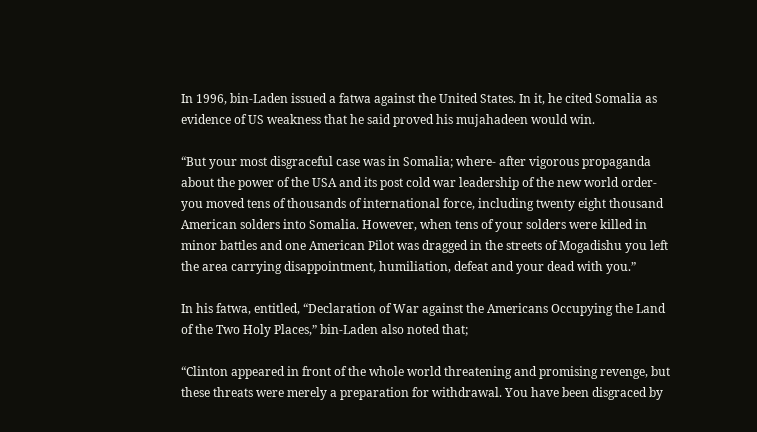In 1996, bin-Laden issued a fatwa against the United States. In it, he cited Somalia as evidence of US weakness that he said proved his mujahadeen would win.

“But your most disgraceful case was in Somalia; where- after vigorous propaganda about the power of the USA and its post cold war leadership of the new world order- you moved tens of thousands of international force, including twenty eight thousand American solders into Somalia. However, when tens of your solders were killed in minor battles and one American Pilot was dragged in the streets of Mogadishu you left the area carrying disappointment, humiliation, defeat and your dead with you.”

In his fatwa, entitled, “Declaration of War against the Americans Occupying the Land of the Two Holy Places,” bin-Laden also noted that;

“Clinton appeared in front of the whole world threatening and promising revenge, but these threats were merely a preparation for withdrawal. You have been disgraced by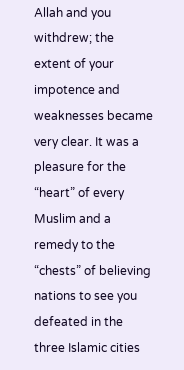Allah and you withdrew; the extent of your impotence and weaknesses became very clear. It was a pleasure for the “heart” of every Muslim and a remedy to the “chests” of believing nations to see you defeated in the three Islamic cities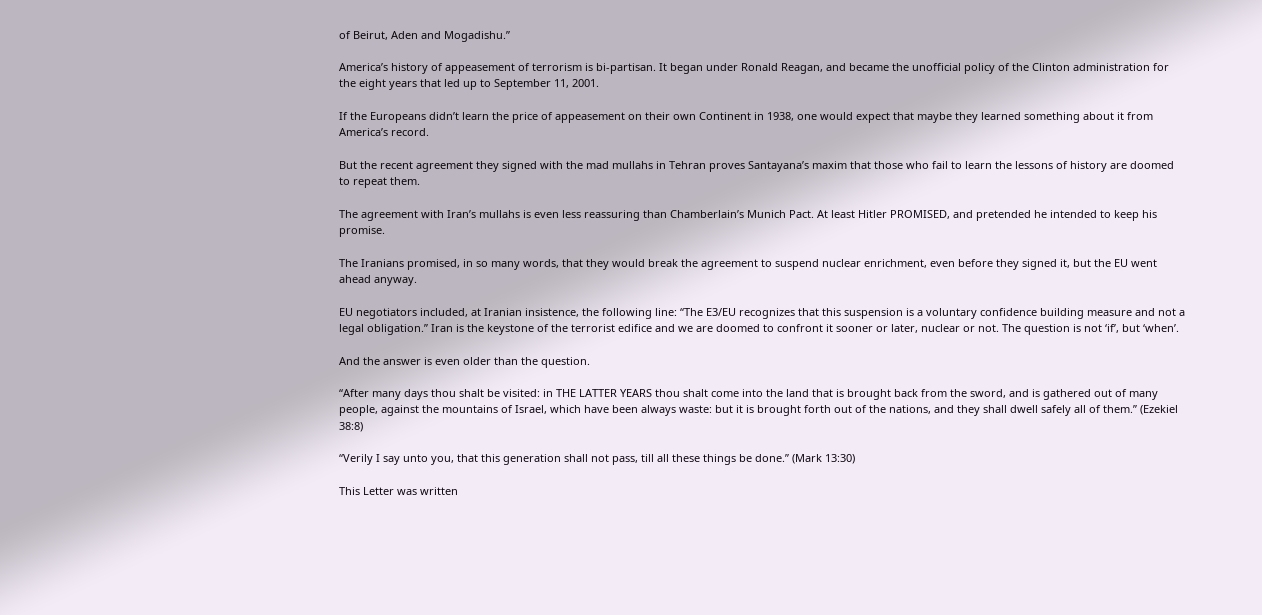of Beirut, Aden and Mogadishu.”

America’s history of appeasement of terrorism is bi-partisan. It began under Ronald Reagan, and became the unofficial policy of the Clinton administration for the eight years that led up to September 11, 2001.

If the Europeans didn’t learn the price of appeasement on their own Continent in 1938, one would expect that maybe they learned something about it from America’s record.

But the recent agreement they signed with the mad mullahs in Tehran proves Santayana’s maxim that those who fail to learn the lessons of history are doomed to repeat them.

The agreement with Iran’s mullahs is even less reassuring than Chamberlain’s Munich Pact. At least Hitler PROMISED, and pretended he intended to keep his promise.

The Iranians promised, in so many words, that they would break the agreement to suspend nuclear enrichment, even before they signed it, but the EU went ahead anyway.

EU negotiators included, at Iranian insistence, the following line: “The E3/EU recognizes that this suspension is a voluntary confidence building measure and not a legal obligation.” Iran is the keystone of the terrorist edifice and we are doomed to confront it sooner or later, nuclear or not. The question is not ‘if’, but ‘when’.

And the answer is even older than the question.

“After many days thou shalt be visited: in THE LATTER YEARS thou shalt come into the land that is brought back from the sword, and is gathered out of many people, against the mountains of Israel, which have been always waste: but it is brought forth out of the nations, and they shall dwell safely all of them.” (Ezekiel 38:8)

“Verily I say unto you, that this generation shall not pass, till all these things be done.” (Mark 13:30)

This Letter was written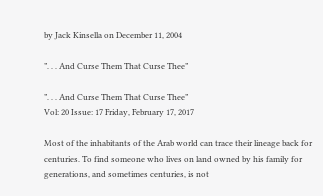by Jack Kinsella on December 11, 2004

”. . . And Curse Them That Curse Thee”

”. . . And Curse Them That Curse Thee”
Vol: 20 Issue: 17 Friday, February 17, 2017

Most of the inhabitants of the Arab world can trace their lineage back for centuries. To find someone who lives on land owned by his family for generations, and sometimes centuries, is not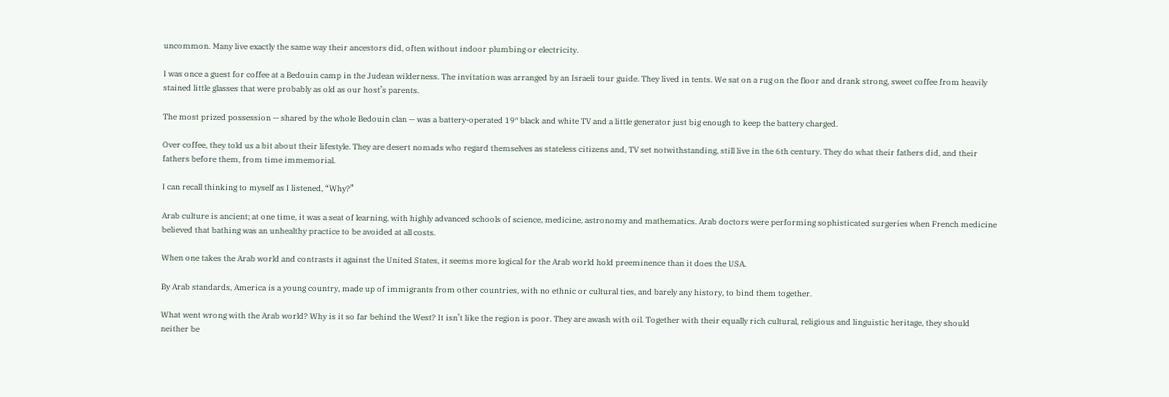uncommon. Many live exactly the same way their ancestors did, often without indoor plumbing or electricity.

I was once a guest for coffee at a Bedouin camp in the Judean wilderness. The invitation was arranged by an Israeli tour guide. They lived in tents. We sat on a rug on the floor and drank strong, sweet coffee from heavily stained little glasses that were probably as old as our host’s parents.

The most prized possession — shared by the whole Bedouin clan — was a battery-operated 19″ black and white TV and a little generator just big enough to keep the battery charged.

Over coffee, they told us a bit about their lifestyle. They are desert nomads who regard themselves as stateless citizens and, TV set notwithstanding, still live in the 6th century. They do what their fathers did, and their fathers before them, from time immemorial.

I can recall thinking to myself as I listened, “Why?”

Arab culture is ancient; at one time, it was a seat of learning, with highly advanced schools of science, medicine, astronomy and mathematics. Arab doctors were performing sophisticated surgeries when French medicine believed that bathing was an unhealthy practice to be avoided at all costs.

When one takes the Arab world and contrasts it against the United States, it seems more logical for the Arab world hold preeminence than it does the USA.

By Arab standards, America is a young country, made up of immigrants from other countries, with no ethnic or cultural ties, and barely any history, to bind them together.

What went wrong with the Arab world? Why is it so far behind the West? It isn’t like the region is poor. They are awash with oil. Together with their equally rich cultural, religious and linguistic heritage, they should neither be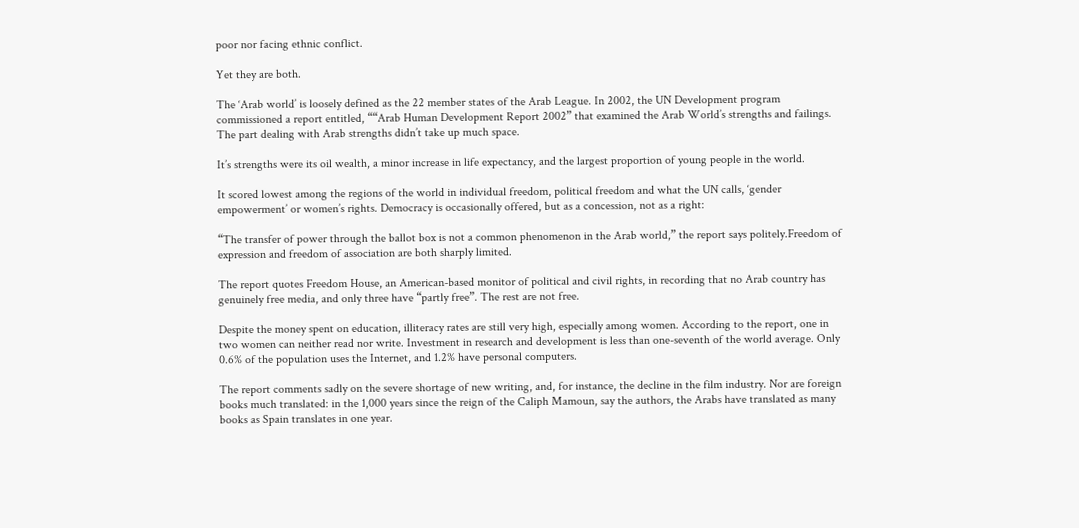poor nor facing ethnic conflict.

Yet they are both.

The ‘Arab world’ is loosely defined as the 22 member states of the Arab League. In 2002, the UN Development program commissioned a report entitled, ““Arab Human Development Report 2002” that examined the Arab World’s strengths and failings. The part dealing with Arab strengths didn’t take up much space.

It’s strengths were its oil wealth, a minor increase in life expectancy, and the largest proportion of young people in the world.

It scored lowest among the regions of the world in individual freedom, political freedom and what the UN calls, ‘gender empowerment’ or women’s rights. Democracy is occasionally offered, but as a concession, not as a right:

“The transfer of power through the ballot box is not a common phenomenon in the Arab world,” the report says politely.Freedom of expression and freedom of association are both sharply limited.

The report quotes Freedom House, an American-based monitor of political and civil rights, in recording that no Arab country has genuinely free media, and only three have “partly free”. The rest are not free.

Despite the money spent on education, illiteracy rates are still very high, especially among women. According to the report, one in two women can neither read nor write. Investment in research and development is less than one-seventh of the world average. Only 0.6% of the population uses the Internet, and 1.2% have personal computers.

The report comments sadly on the severe shortage of new writing, and, for instance, the decline in the film industry. Nor are foreign books much translated: in the 1,000 years since the reign of the Caliph Mamoun, say the authors, the Arabs have translated as many books as Spain translates in one year.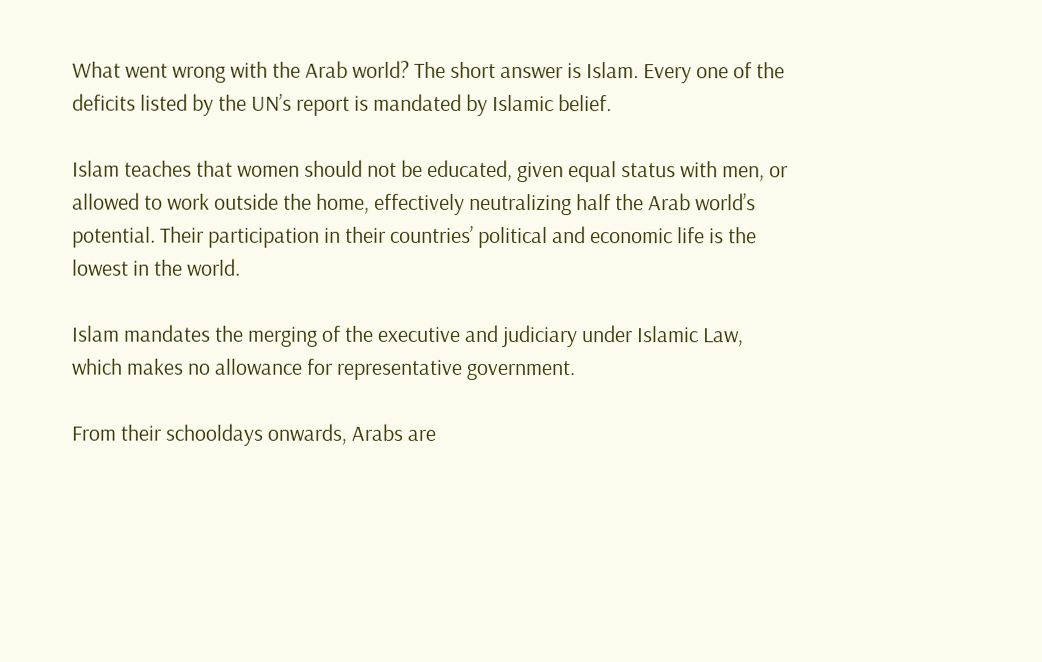What went wrong with the Arab world? The short answer is Islam. Every one of the deficits listed by the UN’s report is mandated by Islamic belief.

Islam teaches that women should not be educated, given equal status with men, or allowed to work outside the home, effectively neutralizing half the Arab world’s potential. Their participation in their countries’ political and economic life is the lowest in the world.

Islam mandates the merging of the executive and judiciary under Islamic Law, which makes no allowance for representative government.

From their schooldays onwards, Arabs are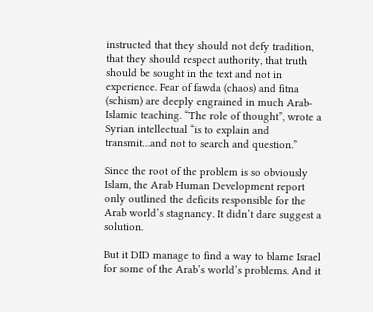instructed that they should not defy tradition, that they should respect authority, that truth should be sought in the text and not in experience. Fear of fawda (chaos) and fitna (schism) are deeply engrained in much Arab-Islamic teaching. “The role of thought”, wrote a Syrian intellectual “is to explain and transmit…and not to search and question.”

Since the root of the problem is so obviously Islam, the Arab Human Development report only outlined the deficits responsible for the Arab world’s stagnancy. It didn’t dare suggest a solution.

But it DID manage to find a way to blame Israel for some of the Arab’s world’s problems. And it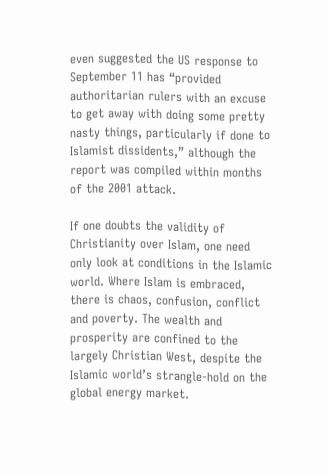even suggested the US response to September 11 has “provided authoritarian rulers with an excuse to get away with doing some pretty nasty things, particularly if done to Islamist dissidents,” although the report was compiled within months of the 2001 attack.

If one doubts the validity of Christianity over Islam, one need only look at conditions in the Islamic world. Where Islam is embraced, there is chaos, confusion, conflict and poverty. The wealth and prosperity are confined to the largely Christian West, despite the Islamic world’s strangle-hold on the global energy market.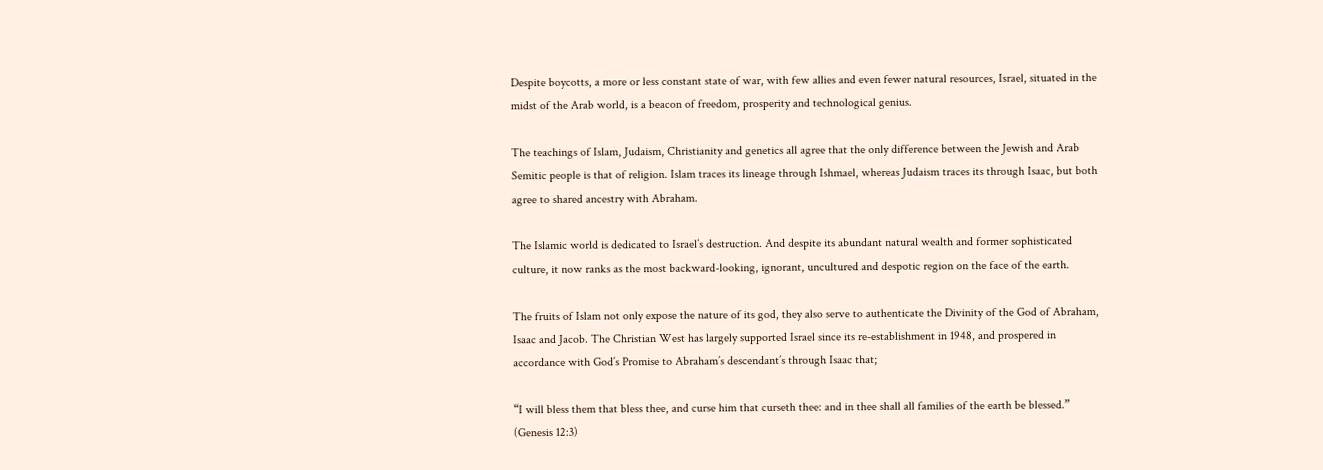Despite boycotts, a more or less constant state of war, with few allies and even fewer natural resources, Israel, situated in the midst of the Arab world, is a beacon of freedom, prosperity and technological genius.

The teachings of Islam, Judaism, Christianity and genetics all agree that the only difference between the Jewish and Arab Semitic people is that of religion. Islam traces its lineage through Ishmael, whereas Judaism traces its through Isaac, but both agree to shared ancestry with Abraham.

The Islamic world is dedicated to Israel’s destruction. And despite its abundant natural wealth and former sophisticated culture, it now ranks as the most backward-looking, ignorant, uncultured and despotic region on the face of the earth.

The fruits of Islam not only expose the nature of its god, they also serve to authenticate the Divinity of the God of Abraham, Isaac and Jacob. The Christian West has largely supported Israel since its re-establishment in 1948, and prospered in accordance with God’s Promise to Abraham’s descendant’s through Isaac that;

“I will bless them that bless thee, and curse him that curseth thee: and in thee shall all families of the earth be blessed.” (Genesis 12:3)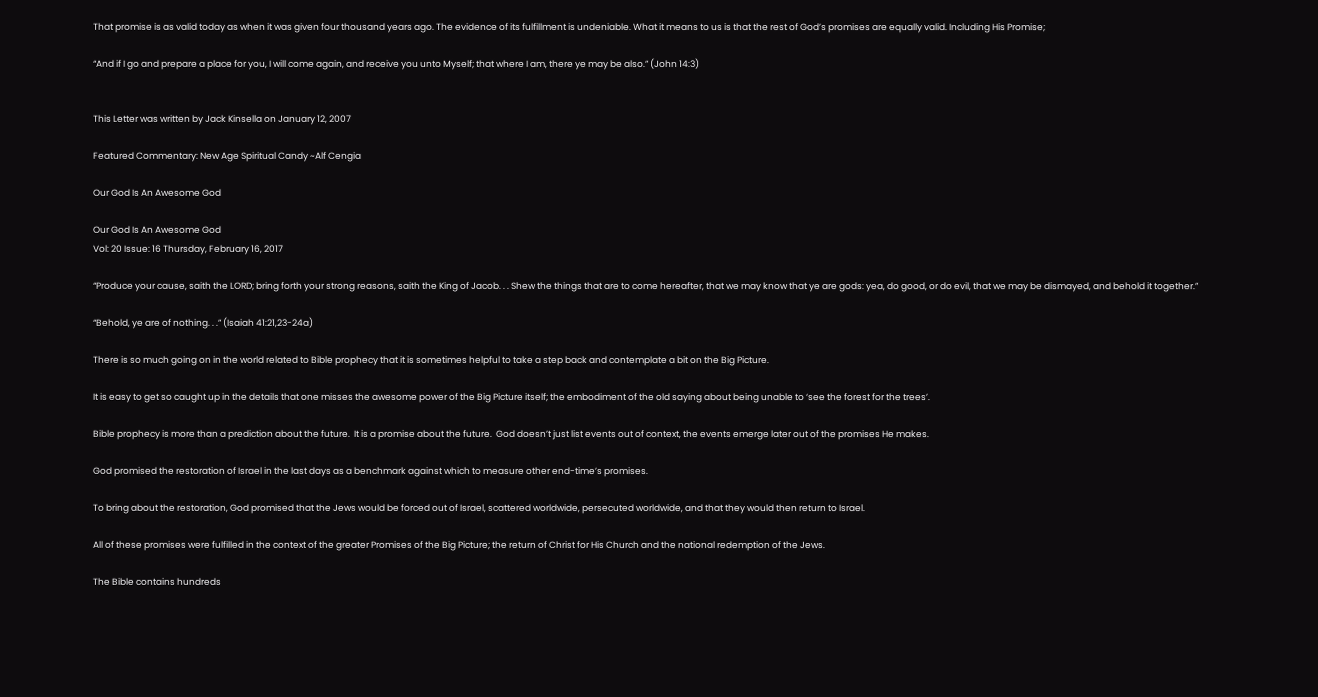That promise is as valid today as when it was given four thousand years ago. The evidence of its fulfillment is undeniable. What it means to us is that the rest of God’s promises are equally valid. Including His Promise;

“And if I go and prepare a place for you, I will come again, and receive you unto Myself; that where I am, there ye may be also.” (John 14:3)


This Letter was written by Jack Kinsella on January 12, 2007

Featured Commentary: New Age Spiritual Candy ~Alf Cengia

Our God Is An Awesome God

Our God Is An Awesome God
Vol: 20 Issue: 16 Thursday, February 16, 2017

“Produce your cause, saith the LORD; bring forth your strong reasons, saith the King of Jacob. . . Shew the things that are to come hereafter, that we may know that ye are gods: yea, do good, or do evil, that we may be dismayed, and behold it together.”

“Behold, ye are of nothing. . .” (Isaiah 41:21,23-24a)

There is so much going on in the world related to Bible prophecy that it is sometimes helpful to take a step back and contemplate a bit on the Big Picture.

It is easy to get so caught up in the details that one misses the awesome power of the Big Picture itself; the embodiment of the old saying about being unable to ‘see the forest for the trees’.

Bible prophecy is more than a prediction about the future.  It is a promise about the future.  God doesn’t just list events out of context, the events emerge later out of the promises He makes.

God promised the restoration of Israel in the last days as a benchmark against which to measure other end-time’s promises.

To bring about the restoration, God promised that the Jews would be forced out of Israel, scattered worldwide, persecuted worldwide, and that they would then return to Israel.

All of these promises were fulfilled in the context of the greater Promises of the Big Picture; the return of Christ for His Church and the national redemption of the Jews.

The Bible contains hundreds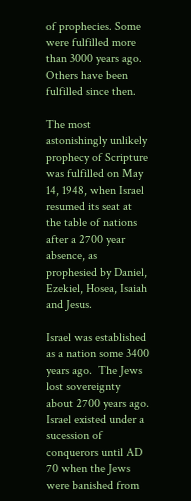of prophecies. Some were fulfilled more than 3000 years ago.  Others have been fulfilled since then.

The most astonishingly unlikely prophecy of Scripture was fulfilled on May 14, 1948, when Israel resumed its seat at the table of nations after a 2700 year absence, as prophesied by Daniel, Ezekiel, Hosea, Isaiah and Jesus.

Israel was established as a nation some 3400 years ago.  The Jews lost sovereignty about 2700 years ago.  Israel existed under a sucession of conquerors until AD 70 when the Jews were banished from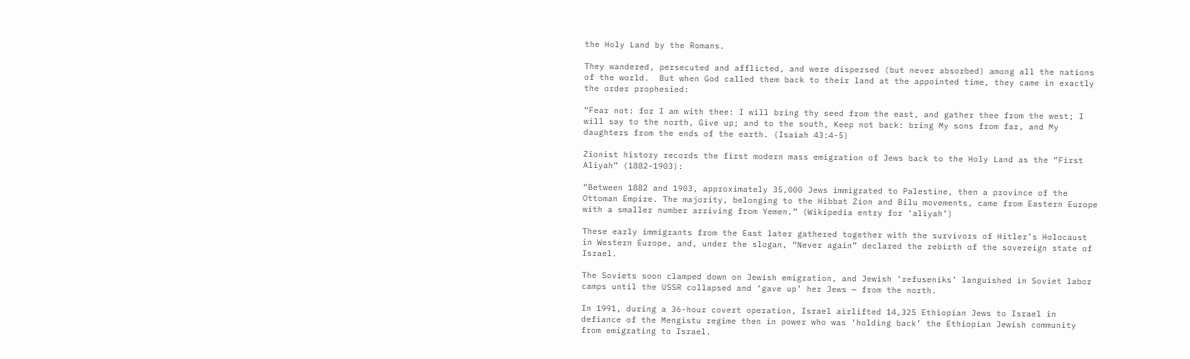the Holy Land by the Romans.

They wandered, persecuted and afflicted, and were dispersed (but never absorbed) among all the nations of the world.  But when God called them back to their land at the appointed time, they came in exactly the order prophesied:

“Fear not: for I am with thee: I will bring thy seed from the east, and gather thee from the west; I will say to the north, Give up; and to the south, Keep not back: bring My sons from far, and My daughters from the ends of the earth. (Isaiah 43:4-5)

Zionist history records the first modern mass emigration of Jews back to the Holy Land as the “First Aliyah” (1882-1903):

“Between 1882 and 1903, approximately 35,000 Jews immigrated to Palestine, then a province of the Ottoman Empire. The majority, belonging to the Hibbat Zion and Bilu movements, came from Eastern Europe with a smaller number arriving from Yemen.” (Wikipedia entry for ‘aliyah’)

These early immigrants from the East later gathered together with the survivors of Hitler’s Holocaust in Western Europe, and, under the slogan, “Never again” declared the rebirth of the sovereign state of Israel.

The Soviets soon clamped down on Jewish emigration, and Jewish ‘refuseniks’ languished in Soviet labor camps until the USSR collapsed and ‘gave up’ her Jews — from the north.

In 1991, during a 36-hour covert operation, Israel airlifted 14,325 Ethiopian Jews to Israel in defiance of the Mengistu regime then in power who was ‘holding back’ the Ethiopian Jewish community from emigrating to Israel.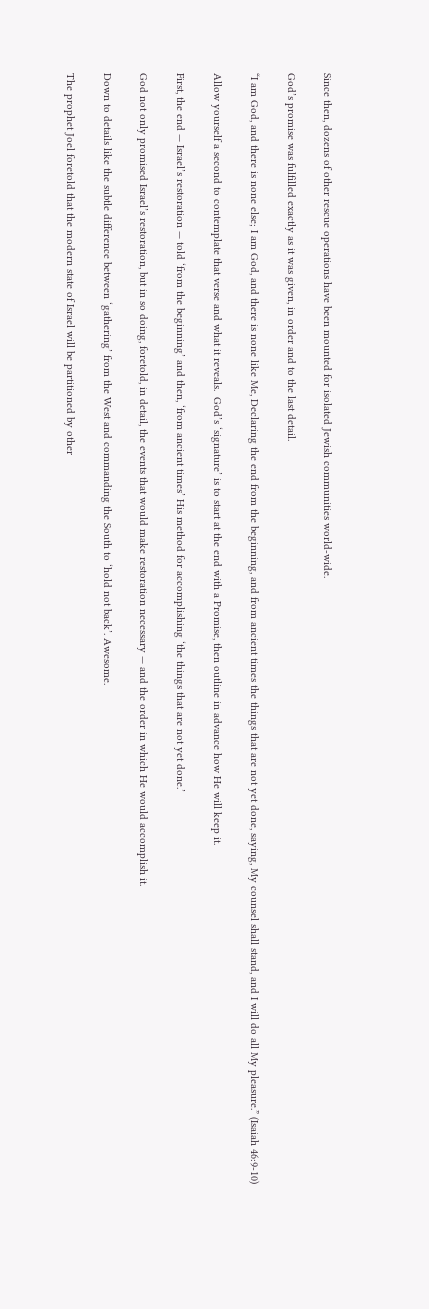Since then, dozens of other rescue operations have been mounted for isolated Jewish communities world-wide.

God’s promise was fulfilled exactly as it was given, in order and to the last detail.

“I am God, and there is none else; I am God, and there is none like Me, Declaring the end from the beginning, and from ancient times the things that are not yet done, saying, My counsel shall stand, and I will do all My pleasure.” (Isaiah 46:9-10)

Allow yourself a second to contemplate that verse and what it reveals.  God’s ‘signature’ is to start at the end with a Promise, then outline in advance how He will keep it.

First, the end — Israel’s restoration — told ‘from the beginning’ and then, ‘from ancient times’ His method for accomplishing ‘the things that are not yet done.’

God not only promised Israel’s restoration, but in so doing, foretold, in detail, the events that would make restoration necessary — and the order in which He would accomplish it.

Down to details like the subtle difference between ‘gathering’ from the West and commanding the South to ‘hold not back’. Awesome.

The prophet Joel foretold that the modern state of Israel will be partitioned by other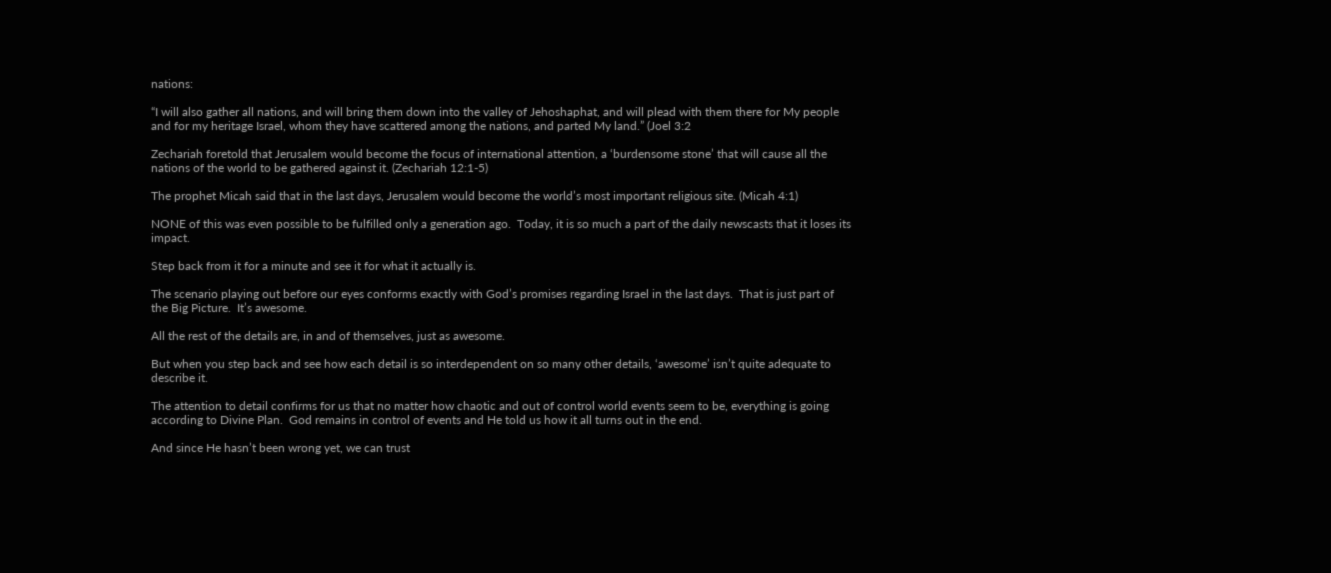nations:

“I will also gather all nations, and will bring them down into the valley of Jehoshaphat, and will plead with them there for My people and for my heritage Israel, whom they have scattered among the nations, and parted My land.” (Joel 3:2

Zechariah foretold that Jerusalem would become the focus of international attention, a ‘burdensome stone’ that will cause all the nations of the world to be gathered against it. (Zechariah 12:1-5)

The prophet Micah said that in the last days, Jerusalem would become the world’s most important religious site. (Micah 4:1)

NONE of this was even possible to be fulfilled only a generation ago.  Today, it is so much a part of the daily newscasts that it loses its impact.

Step back from it for a minute and see it for what it actually is.

The scenario playing out before our eyes conforms exactly with God’s promises regarding Israel in the last days.  That is just part of the Big Picture.  It’s awesome.

All the rest of the details are, in and of themselves, just as awesome.

But when you step back and see how each detail is so interdependent on so many other details, ‘awesome’ isn’t quite adequate to describe it.

The attention to detail confirms for us that no matter how chaotic and out of control world events seem to be, everything is going according to Divine Plan.  God remains in control of events and He told us how it all turns out in the end.

And since He hasn’t been wrong yet, we can trust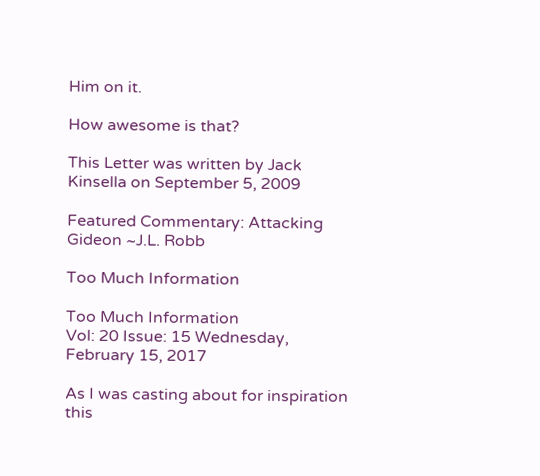Him on it.

How awesome is that?

This Letter was written by Jack Kinsella on September 5, 2009

Featured Commentary: Attacking Gideon ~J.L. Robb

Too Much Information

Too Much Information
Vol: 20 Issue: 15 Wednesday, February 15, 2017

As I was casting about for inspiration this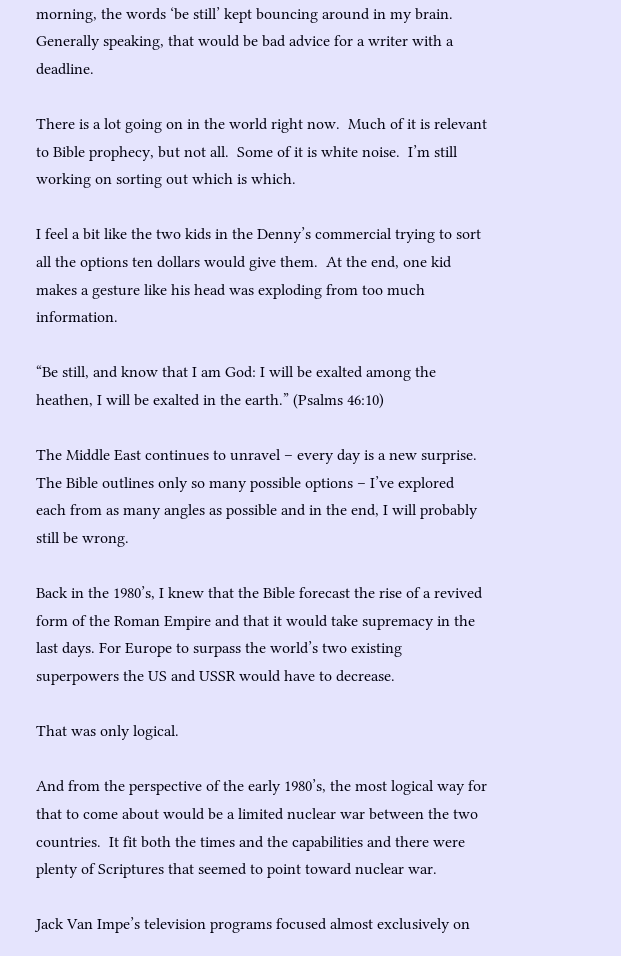morning, the words ‘be still’ kept bouncing around in my brain.  Generally speaking, that would be bad advice for a writer with a deadline.

There is a lot going on in the world right now.  Much of it is relevant to Bible prophecy, but not all.  Some of it is white noise.  I’m still working on sorting out which is which.

I feel a bit like the two kids in the Denny’s commercial trying to sort all the options ten dollars would give them.  At the end, one kid makes a gesture like his head was exploding from too much information.

“Be still, and know that I am God: I will be exalted among the heathen, I will be exalted in the earth.” (Psalms 46:10)

The Middle East continues to unravel – every day is a new surprise.  The Bible outlines only so many possible options – I’ve explored each from as many angles as possible and in the end, I will probably still be wrong.

Back in the 1980’s, I knew that the Bible forecast the rise of a revived form of the Roman Empire and that it would take supremacy in the last days. For Europe to surpass the world’s two existing superpowers the US and USSR would have to decrease.

That was only logical.

And from the perspective of the early 1980’s, the most logical way for that to come about would be a limited nuclear war between the two countries.  It fit both the times and the capabilities and there were plenty of Scriptures that seemed to point toward nuclear war.

Jack Van Impe’s television programs focused almost exclusively on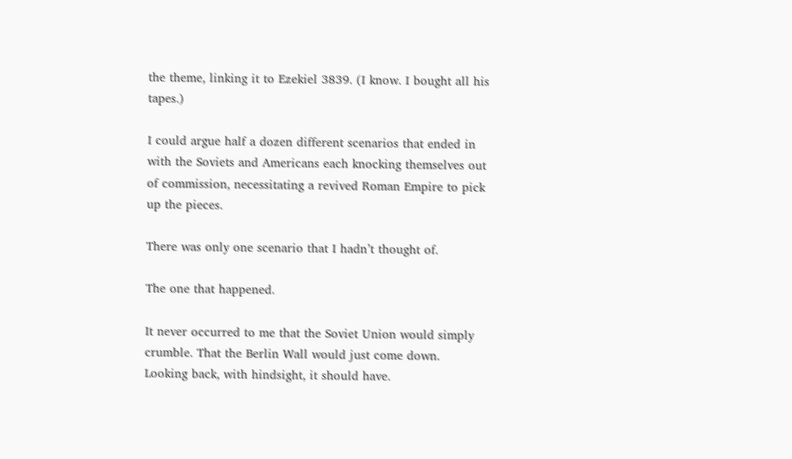the theme, linking it to Ezekiel 3839. (I know. I bought all his tapes.)

I could argue half a dozen different scenarios that ended in with the Soviets and Americans each knocking themselves out of commission, necessitating a revived Roman Empire to pick up the pieces.

There was only one scenario that I hadn’t thought of.

The one that happened.

It never occurred to me that the Soviet Union would simply crumble. That the Berlin Wall would just come down.  Looking back, with hindsight, it should have.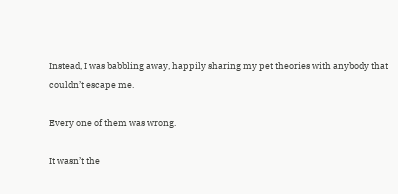Instead, I was babbling away, happily sharing my pet theories with anybody that couldn’t escape me.

Every one of them was wrong.

It wasn’t the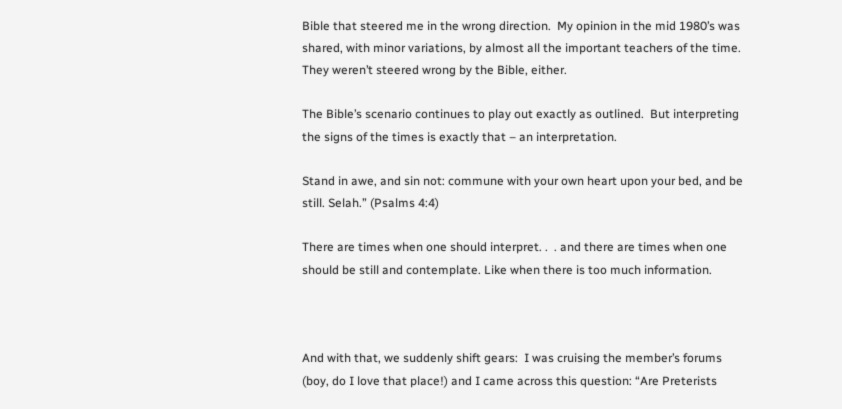Bible that steered me in the wrong direction.  My opinion in the mid 1980’s was shared, with minor variations, by almost all the important teachers of the time. They weren’t steered wrong by the Bible, either.

The Bible’s scenario continues to play out exactly as outlined.  But interpreting the signs of the times is exactly that – an interpretation.

Stand in awe, and sin not: commune with your own heart upon your bed, and be still. Selah.” (Psalms 4:4)

There are times when one should interpret. .  . and there are times when one should be still and contemplate. Like when there is too much information.



And with that, we suddenly shift gears:  I was cruising the member’s forums (boy, do I love that place!) and I came across this question: “Are Preterists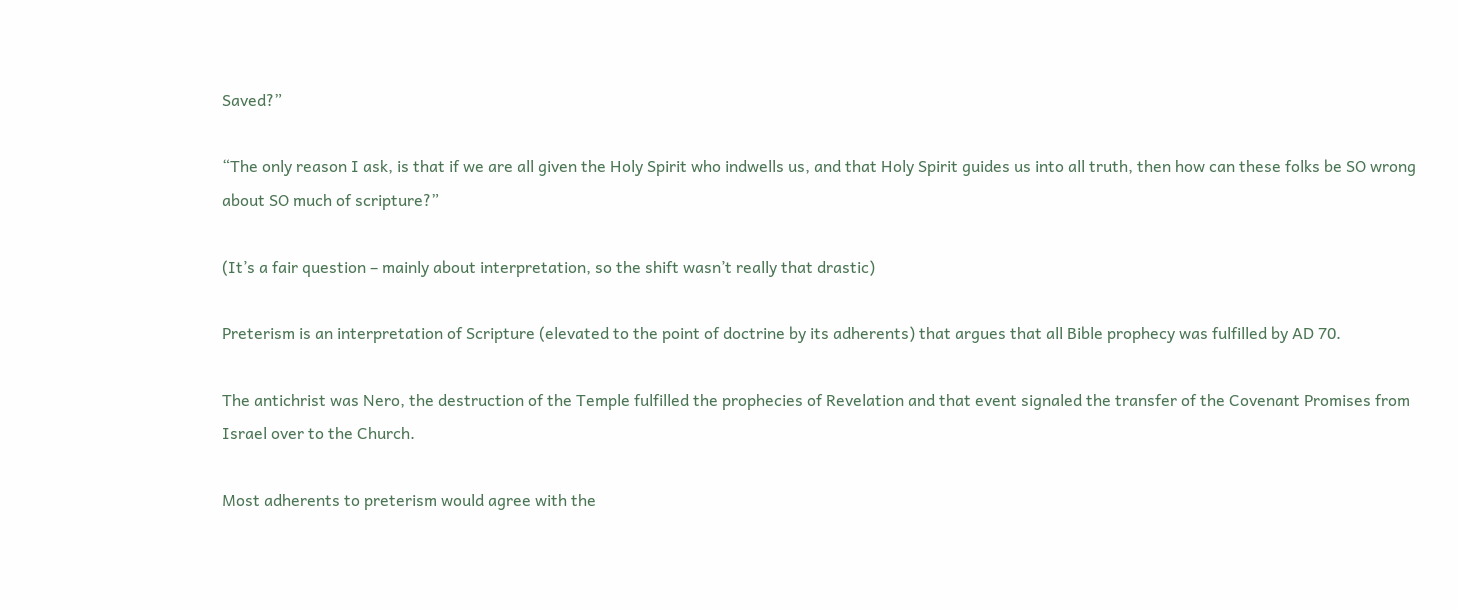Saved?”

“The only reason I ask, is that if we are all given the Holy Spirit who indwells us, and that Holy Spirit guides us into all truth, then how can these folks be SO wrong about SO much of scripture?”

(It’s a fair question – mainly about interpretation, so the shift wasn’t really that drastic)

Preterism is an interpretation of Scripture (elevated to the point of doctrine by its adherents) that argues that all Bible prophecy was fulfilled by AD 70.

The antichrist was Nero, the destruction of the Temple fulfilled the prophecies of Revelation and that event signaled the transfer of the Covenant Promises from Israel over to the Church.

Most adherents to preterism would agree with the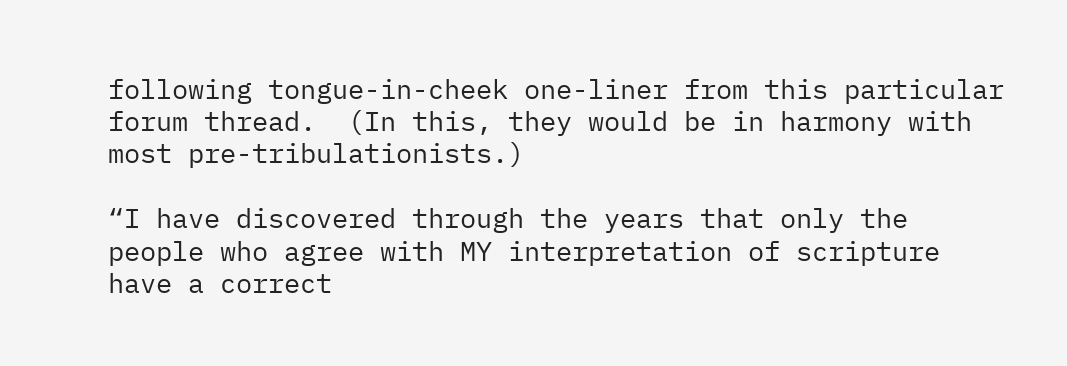following tongue-in-cheek one-liner from this particular forum thread.  (In this, they would be in harmony with most pre-tribulationists.)

“I have discovered through the years that only the people who agree with MY interpretation of scripture have a correct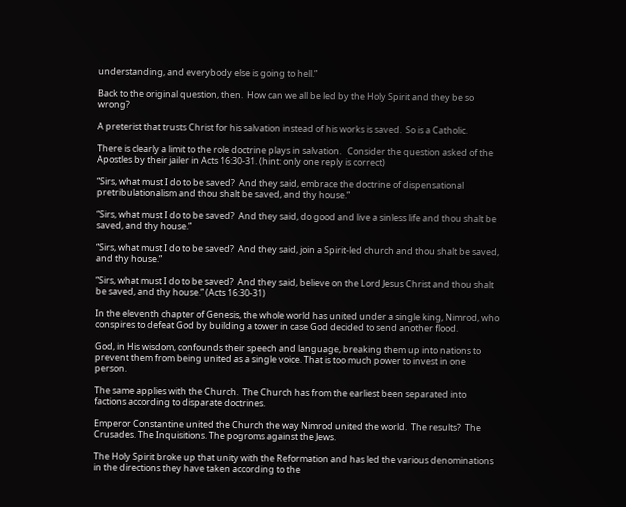understanding, and everybody else is going to hell.”

Back to the original question, then.  How can we all be led by the Holy Spirit and they be so wrong?

A preterist that trusts Christ for his salvation instead of his works is saved.  So is a Catholic.

There is clearly a limit to the role doctrine plays in salvation.   Consider the question asked of the Apostles by their jailer in Acts 16:30-31. (hint: only one reply is correct)

“Sirs, what must I do to be saved?  And they said, embrace the doctrine of dispensational pretribulationalism and thou shalt be saved, and thy house.”

“Sirs, what must I do to be saved?  And they said, do good and live a sinless life and thou shalt be saved, and thy house.”

“Sirs, what must I do to be saved?  And they said, join a Spirit-led church and thou shalt be saved, and thy house.”

“Sirs, what must I do to be saved?  And they said, believe on the Lord Jesus Christ and thou shalt be saved, and thy house.” (Acts 16:30-31)

In the eleventh chapter of Genesis, the whole world has united under a single king, Nimrod, who conspires to defeat God by building a tower in case God decided to send another flood.

God, in His wisdom, confounds their speech and language, breaking them up into nations to prevent them from being united as a single voice. That is too much power to invest in one person.

The same applies with the Church.  The Church has from the earliest been separated into factions according to disparate doctrines.

Emperor Constantine united the Church the way Nimrod united the world.  The results?  The Crusades. The Inquisitions. The pogroms against the Jews.

The Holy Spirit broke up that unity with the Reformation and has led the various denominations in the directions they have taken according to the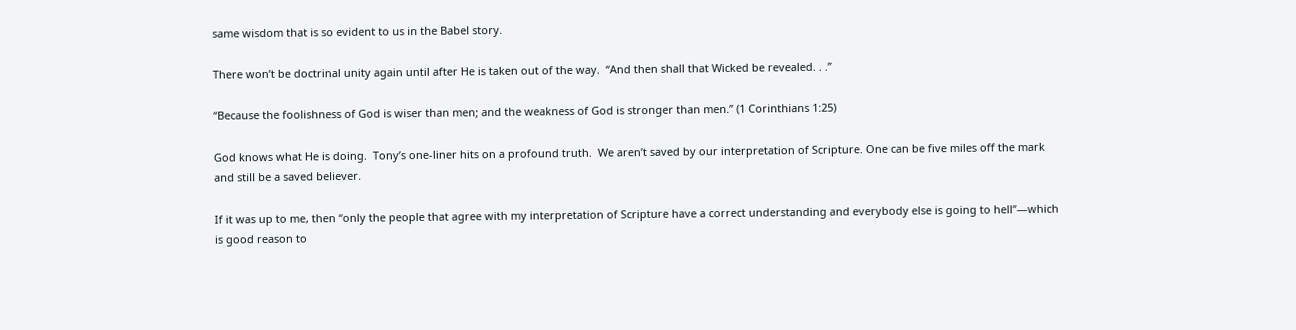same wisdom that is so evident to us in the Babel story.

There won’t be doctrinal unity again until after He is taken out of the way.  “And then shall that Wicked be revealed. . .”

“Because the foolishness of God is wiser than men; and the weakness of God is stronger than men.” (1 Corinthians 1:25)

God knows what He is doing.  Tony’s one-liner hits on a profound truth.  We aren’t saved by our interpretation of Scripture. One can be five miles off the mark and still be a saved believer.

If it was up to me, then “only the people that agree with my interpretation of Scripture have a correct understanding and everybody else is going to hell”—which is good reason to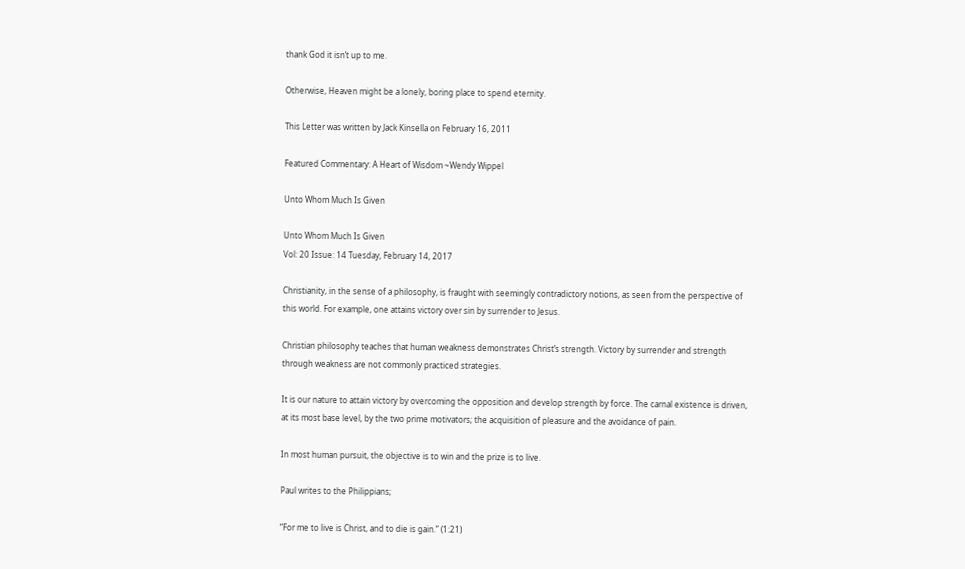thank God it isn’t up to me.

Otherwise, Heaven might be a lonely, boring place to spend eternity.

This Letter was written by Jack Kinsella on February 16, 2011

Featured Commentary: A Heart of Wisdom ~Wendy Wippel

Unto Whom Much Is Given

Unto Whom Much Is Given
Vol: 20 Issue: 14 Tuesday, February 14, 2017

Christianity, in the sense of a philosophy, is fraught with seemingly contradictory notions, as seen from the perspective of this world. For example, one attains victory over sin by surrender to Jesus.

Christian philosophy teaches that human weakness demonstrates Christ’s strength. Victory by surrender and strength through weakness are not commonly practiced strategies.

It is our nature to attain victory by overcoming the opposition and develop strength by force. The carnal existence is driven, at its most base level, by the two prime motivators; the acquisition of pleasure and the avoidance of pain.

In most human pursuit, the objective is to win and the prize is to live.

Paul writes to the Philippians;

“For me to live is Christ, and to die is gain.” (1:21)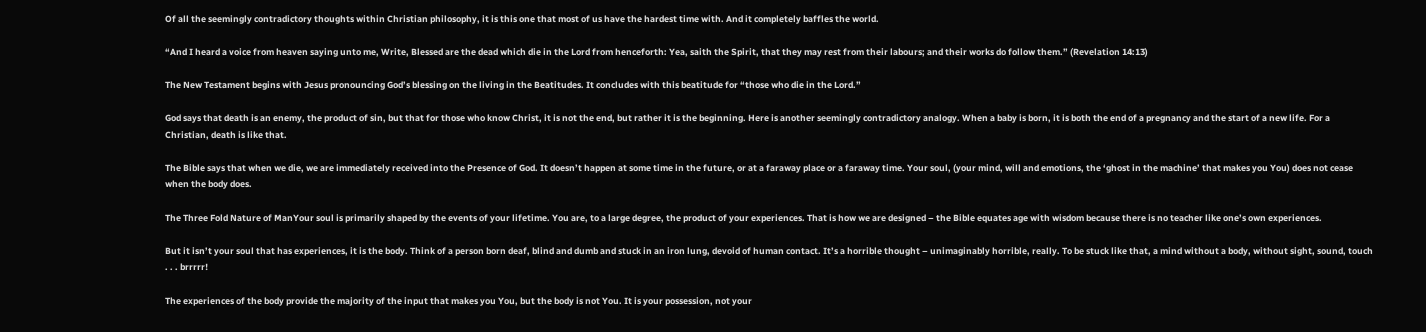Of all the seemingly contradictory thoughts within Christian philosophy, it is this one that most of us have the hardest time with. And it completely baffles the world.

“And I heard a voice from heaven saying unto me, Write, Blessed are the dead which die in the Lord from henceforth: Yea, saith the Spirit, that they may rest from their labours; and their works do follow them.” (Revelation 14:13)

The New Testament begins with Jesus pronouncing God’s blessing on the living in the Beatitudes. It concludes with this beatitude for “those who die in the Lord.”

God says that death is an enemy, the product of sin, but that for those who know Christ, it is not the end, but rather it is the beginning. Here is another seemingly contradictory analogy. When a baby is born, it is both the end of a pregnancy and the start of a new life. For a Christian, death is like that.

The Bible says that when we die, we are immediately received into the Presence of God. It doesn’t happen at some time in the future, or at a faraway place or a faraway time. Your soul, (your mind, will and emotions, the ‘ghost in the machine’ that makes you You) does not cease when the body does.

The Three Fold Nature of ManYour soul is primarily shaped by the events of your lifetime. You are, to a large degree, the product of your experiences. That is how we are designed – the Bible equates age with wisdom because there is no teacher like one’s own experiences.

But it isn’t your soul that has experiences, it is the body. Think of a person born deaf, blind and dumb and stuck in an iron lung, devoid of human contact. It’s a horrible thought – unimaginably horrible, really. To be stuck like that, a mind without a body, without sight, sound, touch . . . brrrrr!

The experiences of the body provide the majority of the input that makes you You, but the body is not You. It is your possession, not your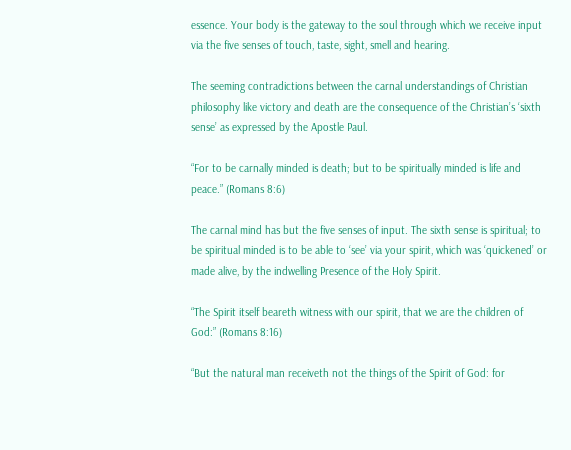essence. Your body is the gateway to the soul through which we receive input via the five senses of touch, taste, sight, smell and hearing.

The seeming contradictions between the carnal understandings of Christian philosophy like victory and death are the consequence of the Christian’s ‘sixth sense’ as expressed by the Apostle Paul.

“For to be carnally minded is death; but to be spiritually minded is life and peace.” (Romans 8:6)

The carnal mind has but the five senses of input. The sixth sense is spiritual; to be spiritual minded is to be able to ‘see’ via your spirit, which was ‘quickened’ or made alive, by the indwelling Presence of the Holy Spirit.

“The Spirit itself beareth witness with our spirit, that we are the children of God:” (Romans 8:16)

“But the natural man receiveth not the things of the Spirit of God: for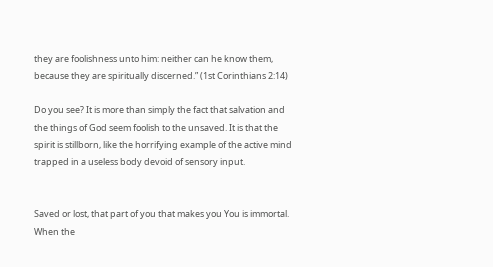they are foolishness unto him: neither can he know them, because they are spiritually discerned.” (1st Corinthians 2:14)

Do you see? It is more than simply the fact that salvation and the things of God seem foolish to the unsaved. It is that the spirit is stillborn, like the horrifying example of the active mind trapped in a useless body devoid of sensory input.


Saved or lost, that part of you that makes you You is immortal. When the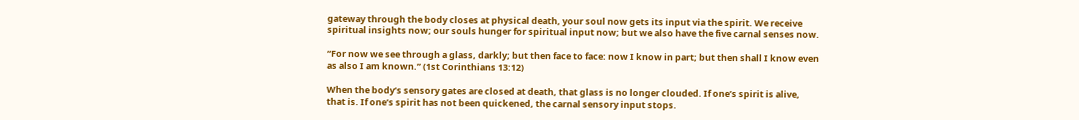gateway through the body closes at physical death, your soul now gets its input via the spirit. We receive spiritual insights now; our souls hunger for spiritual input now; but we also have the five carnal senses now.

“For now we see through a glass, darkly; but then face to face: now I know in part; but then shall I know even as also I am known.” (1st Corinthians 13:12)

When the body’s sensory gates are closed at death, that glass is no longer clouded. If one’s spirit is alive, that is. If one’s spirit has not been quickened, the carnal sensory input stops.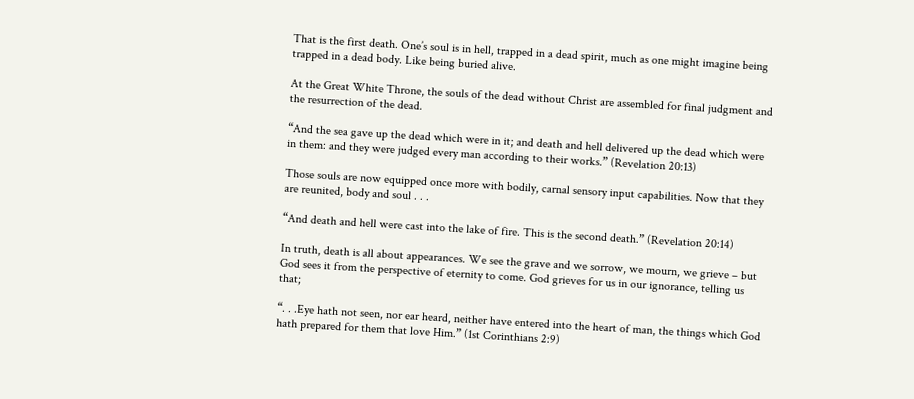That is the first death. One’s soul is in hell, trapped in a dead spirit, much as one might imagine being trapped in a dead body. Like being buried alive.

At the Great White Throne, the souls of the dead without Christ are assembled for final judgment and the resurrection of the dead.

“And the sea gave up the dead which were in it; and death and hell delivered up the dead which were in them: and they were judged every man according to their works.” (Revelation 20:13)

Those souls are now equipped once more with bodily, carnal sensory input capabilities. Now that they are reunited, body and soul . . .

“And death and hell were cast into the lake of fire. This is the second death.” (Revelation 20:14)

In truth, death is all about appearances. We see the grave and we sorrow, we mourn, we grieve – but God sees it from the perspective of eternity to come. God grieves for us in our ignorance, telling us that;

“. . .Eye hath not seen, nor ear heard, neither have entered into the heart of man, the things which God hath prepared for them that love Him.” (1st Corinthians 2:9)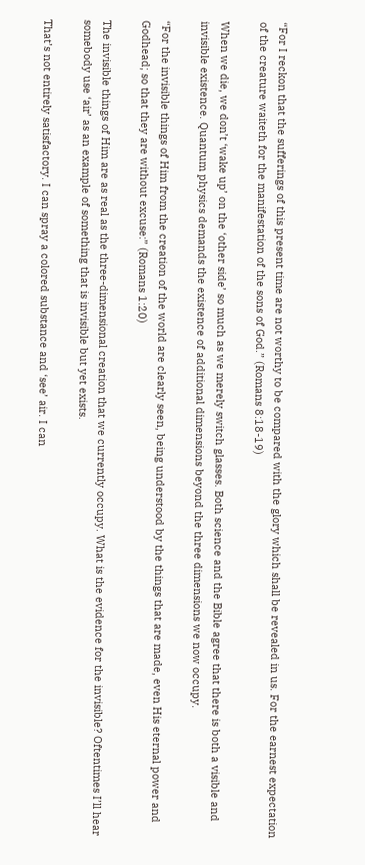“For I reckon that the sufferings of this present time are not worthy to be compared with the glory which shall be revealed in us. For the earnest expectation of the creature waiteth for the manifestation of the sons of God.” (Romans 8:18-19)

When we die, we don’t ‘wake up’ on the ‘other side’ so much as we merely switch glasses. Both science and the Bible agree that there is both a visible and invisible existence. Quantum physics demands the existence of additional dimensions beyond the three dimensions we now occupy.

“For the invisible things of Him from the creation of the world are clearly seen, being understood by the things that are made, even His eternal power and Godhead; so that they are without excuse:” (Romans 1:20)

The invisible things of Him are as real as the three-dimensional creation that we currently occupy. What is the evidence for the invisible? Oftentimes I’ll hear somebody use ‘air’ as an example of something that is invisible but yet exists.

That’s not entirely satisfactory. I can spray a colored substance and ‘see’ air. I can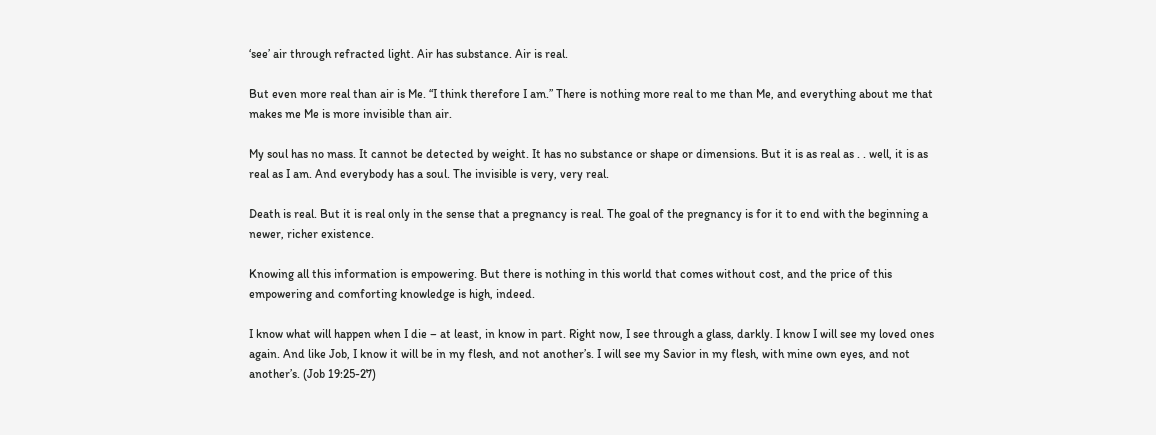‘see’ air through refracted light. Air has substance. Air is real.

But even more real than air is Me. “I think therefore I am.” There is nothing more real to me than Me, and everything about me that makes me Me is more invisible than air.

My soul has no mass. It cannot be detected by weight. It has no substance or shape or dimensions. But it is as real as . . well, it is as real as I am. And everybody has a soul. The invisible is very, very real.

Death is real. But it is real only in the sense that a pregnancy is real. The goal of the pregnancy is for it to end with the beginning a newer, richer existence.

Knowing all this information is empowering. But there is nothing in this world that comes without cost, and the price of this empowering and comforting knowledge is high, indeed.

I know what will happen when I die – at least, in know in part. Right now, I see through a glass, darkly. I know I will see my loved ones again. And like Job, I know it will be in my flesh, and not another’s. I will see my Savior in my flesh, with mine own eyes, and not another’s. (Job 19:25-27)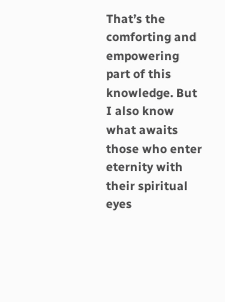That’s the comforting and empowering part of this knowledge. But I also know what awaits those who enter eternity with their spiritual eyes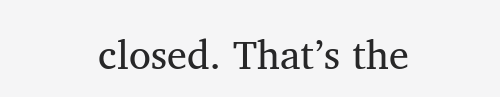closed. That’s the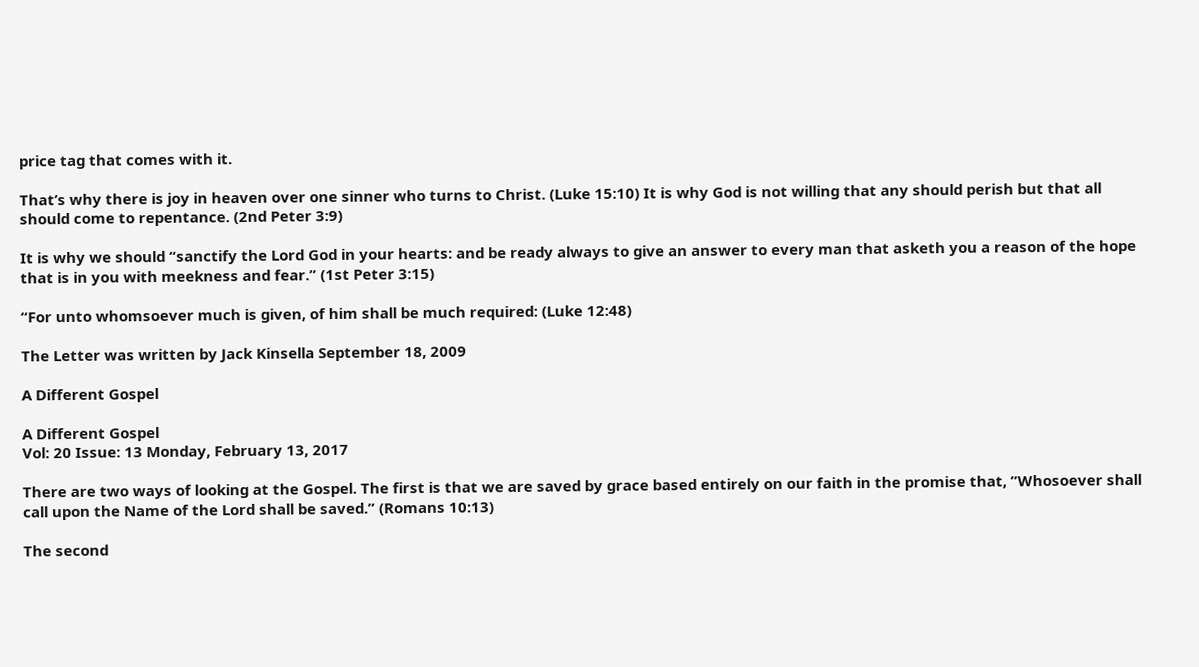price tag that comes with it.

That’s why there is joy in heaven over one sinner who turns to Christ. (Luke 15:10) It is why God is not willing that any should perish but that all should come to repentance. (2nd Peter 3:9)

It is why we should “sanctify the Lord God in your hearts: and be ready always to give an answer to every man that asketh you a reason of the hope that is in you with meekness and fear.” (1st Peter 3:15)

“For unto whomsoever much is given, of him shall be much required: (Luke 12:48)

The Letter was written by Jack Kinsella September 18, 2009

A Different Gospel

A Different Gospel
Vol: 20 Issue: 13 Monday, February 13, 2017

There are two ways of looking at the Gospel. The first is that we are saved by grace based entirely on our faith in the promise that, ”Whosoever shall call upon the Name of the Lord shall be saved.” (Romans 10:13)

The second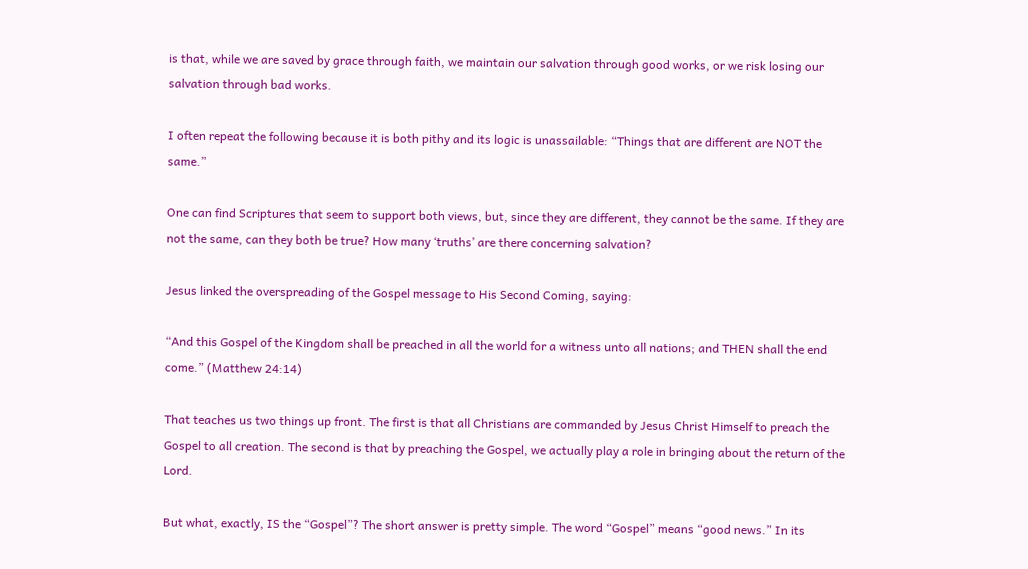is that, while we are saved by grace through faith, we maintain our salvation through good works, or we risk losing our salvation through bad works.

I often repeat the following because it is both pithy and its logic is unassailable: “Things that are different are NOT the same.”

One can find Scriptures that seem to support both views, but, since they are different, they cannot be the same. If they are not the same, can they both be true? How many ‘truths’ are there concerning salvation?

Jesus linked the overspreading of the Gospel message to His Second Coming, saying:

“And this Gospel of the Kingdom shall be preached in all the world for a witness unto all nations; and THEN shall the end come.” (Matthew 24:14)

That teaches us two things up front. The first is that all Christians are commanded by Jesus Christ Himself to preach the Gospel to all creation. The second is that by preaching the Gospel, we actually play a role in bringing about the return of the Lord.

But what, exactly, IS the “Gospel”? The short answer is pretty simple. The word “Gospel” means “good news.” In its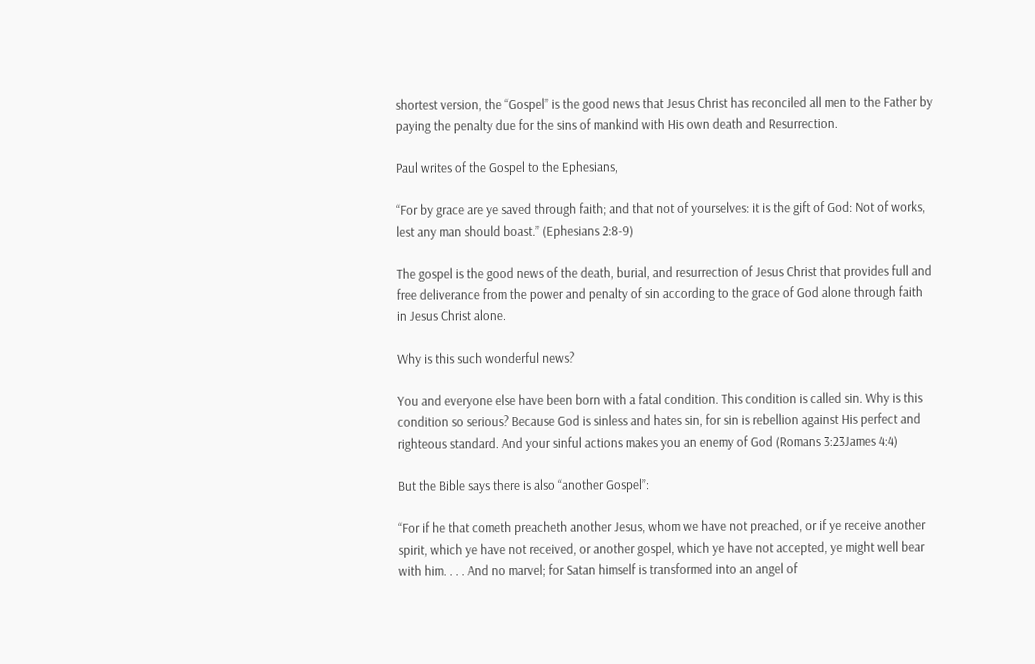shortest version, the “Gospel” is the good news that Jesus Christ has reconciled all men to the Father by paying the penalty due for the sins of mankind with His own death and Resurrection.

Paul writes of the Gospel to the Ephesians,

“For by grace are ye saved through faith; and that not of yourselves: it is the gift of God: Not of works, lest any man should boast.” (Ephesians 2:8-9)

The gospel is the good news of the death, burial, and resurrection of Jesus Christ that provides full and free deliverance from the power and penalty of sin according to the grace of God alone through faith in Jesus Christ alone.

Why is this such wonderful news?

You and everyone else have been born with a fatal condition. This condition is called sin. Why is this condition so serious? Because God is sinless and hates sin, for sin is rebellion against His perfect and righteous standard. And your sinful actions makes you an enemy of God (Romans 3:23James 4:4)

But the Bible says there is also “another Gospel”:

“For if he that cometh preacheth another Jesus, whom we have not preached, or if ye receive another spirit, which ye have not received, or another gospel, which ye have not accepted, ye might well bear with him. . . . And no marvel; for Satan himself is transformed into an angel of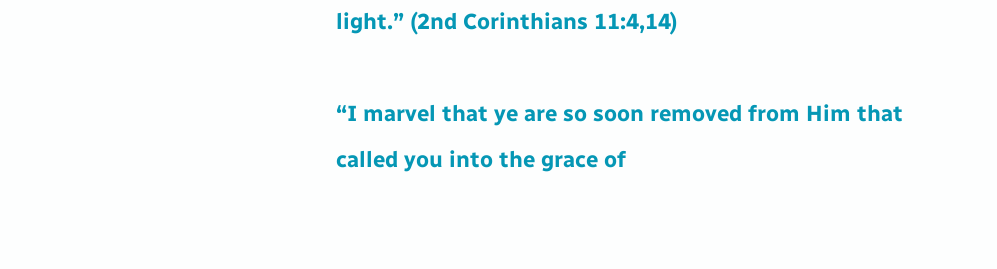light.” (2nd Corinthians 11:4,14)

“I marvel that ye are so soon removed from Him that called you into the grace of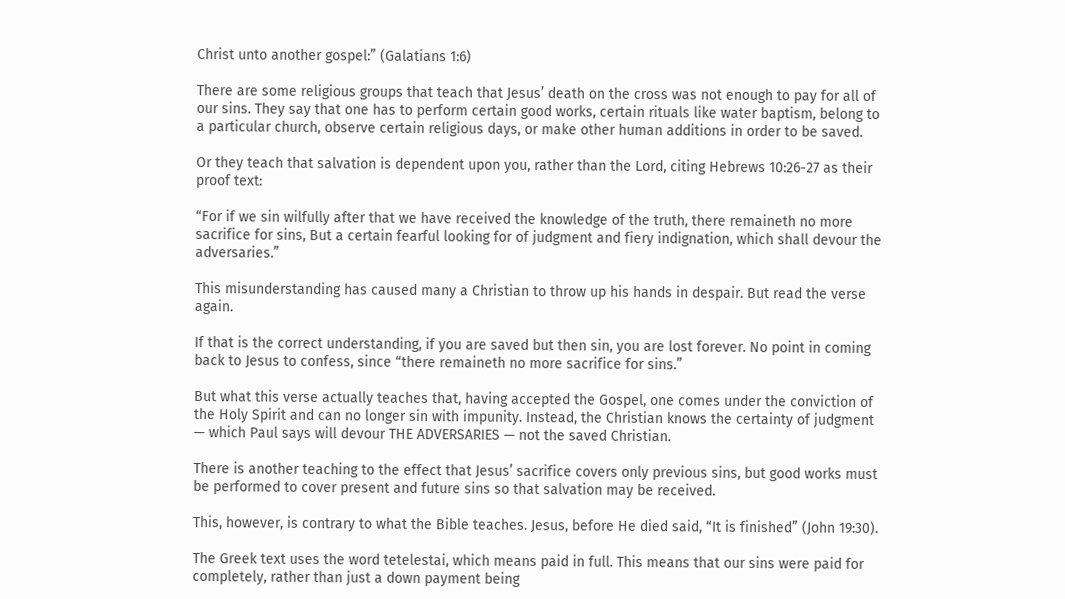Christ unto another gospel:” (Galatians 1:6)

There are some religious groups that teach that Jesus’ death on the cross was not enough to pay for all of our sins. They say that one has to perform certain good works, certain rituals like water baptism, belong to a particular church, observe certain religious days, or make other human additions in order to be saved.

Or they teach that salvation is dependent upon you, rather than the Lord, citing Hebrews 10:26-27 as their proof text:

“For if we sin wilfully after that we have received the knowledge of the truth, there remaineth no more sacrifice for sins, But a certain fearful looking for of judgment and fiery indignation, which shall devour the adversaries.”

This misunderstanding has caused many a Christian to throw up his hands in despair. But read the verse again.

If that is the correct understanding, if you are saved but then sin, you are lost forever. No point in coming back to Jesus to confess, since “there remaineth no more sacrifice for sins.”

But what this verse actually teaches that, having accepted the Gospel, one comes under the conviction of the Holy Spirit and can no longer sin with impunity. Instead, the Christian knows the certainty of judgment — which Paul says will devour THE ADVERSARIES — not the saved Christian.

There is another teaching to the effect that Jesus’ sacrifice covers only previous sins, but good works must be performed to cover present and future sins so that salvation may be received.

This, however, is contrary to what the Bible teaches. Jesus, before He died said, “It is finished” (John 19:30).

The Greek text uses the word tetelestai, which means paid in full. This means that our sins were paid for completely, rather than just a down payment being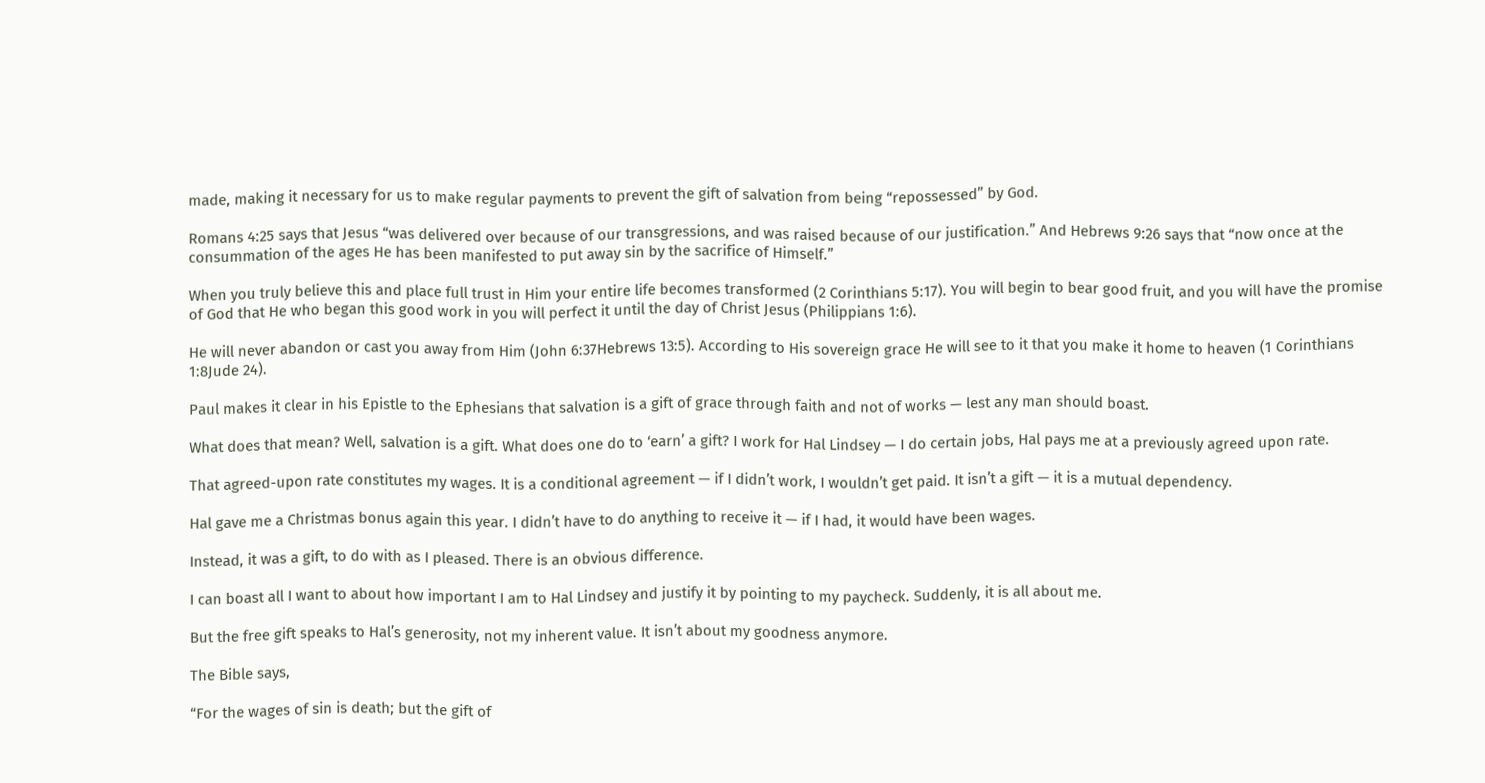made, making it necessary for us to make regular payments to prevent the gift of salvation from being “repossessed” by God.

Romans 4:25 says that Jesus “was delivered over because of our transgressions, and was raised because of our justification.” And Hebrews 9:26 says that “now once at the consummation of the ages He has been manifested to put away sin by the sacrifice of Himself.”

When you truly believe this and place full trust in Him your entire life becomes transformed (2 Corinthians 5:17). You will begin to bear good fruit, and you will have the promise of God that He who began this good work in you will perfect it until the day of Christ Jesus (Philippians 1:6).

He will never abandon or cast you away from Him (John 6:37Hebrews 13:5). According to His sovereign grace He will see to it that you make it home to heaven (1 Corinthians 1:8Jude 24).

Paul makes it clear in his Epistle to the Ephesians that salvation is a gift of grace through faith and not of works — lest any man should boast.

What does that mean? Well, salvation is a gift. What does one do to ‘earn’ a gift? I work for Hal Lindsey — I do certain jobs, Hal pays me at a previously agreed upon rate.

That agreed-upon rate constitutes my wages. It is a conditional agreement — if I didn’t work, I wouldn’t get paid. It isn’t a gift — it is a mutual dependency.

Hal gave me a Christmas bonus again this year. I didn’t have to do anything to receive it — if I had, it would have been wages.

Instead, it was a gift, to do with as I pleased. There is an obvious difference.

I can boast all I want to about how important I am to Hal Lindsey and justify it by pointing to my paycheck. Suddenly, it is all about me.

But the free gift speaks to Hal’s generosity, not my inherent value. It isn’t about my goodness anymore.

The Bible says,

“For the wages of sin is death; but the gift of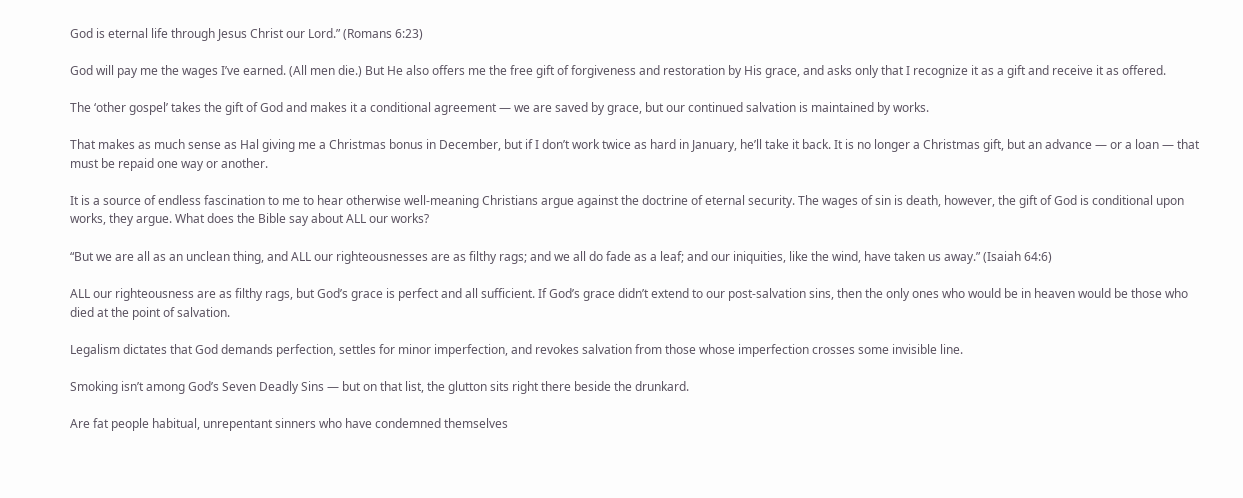God is eternal life through Jesus Christ our Lord.” (Romans 6:23)

God will pay me the wages I’ve earned. (All men die.) But He also offers me the free gift of forgiveness and restoration by His grace, and asks only that I recognize it as a gift and receive it as offered.

The ‘other gospel’ takes the gift of God and makes it a conditional agreement — we are saved by grace, but our continued salvation is maintained by works.

That makes as much sense as Hal giving me a Christmas bonus in December, but if I don’t work twice as hard in January, he’ll take it back. It is no longer a Christmas gift, but an advance — or a loan — that must be repaid one way or another.

It is a source of endless fascination to me to hear otherwise well-meaning Christians argue against the doctrine of eternal security. The wages of sin is death, however, the gift of God is conditional upon works, they argue. What does the Bible say about ALL our works?

“But we are all as an unclean thing, and ALL our righteousnesses are as filthy rags; and we all do fade as a leaf; and our iniquities, like the wind, have taken us away.” (Isaiah 64:6)

ALL our righteousness are as filthy rags, but God’s grace is perfect and all sufficient. If God’s grace didn’t extend to our post-salvation sins, then the only ones who would be in heaven would be those who died at the point of salvation.

Legalism dictates that God demands perfection, settles for minor imperfection, and revokes salvation from those whose imperfection crosses some invisible line.

Smoking isn’t among God’s Seven Deadly Sins — but on that list, the glutton sits right there beside the drunkard.

Are fat people habitual, unrepentant sinners who have condemned themselves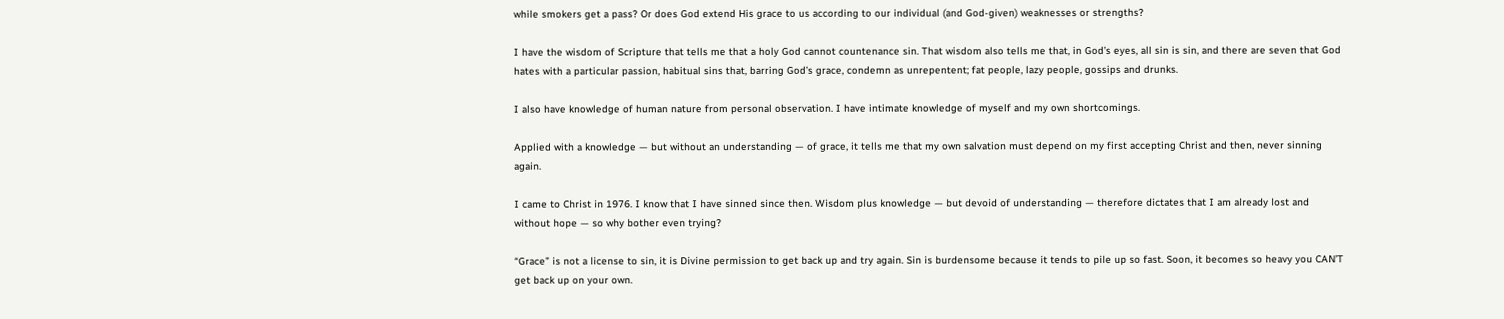while smokers get a pass? Or does God extend His grace to us according to our individual (and God-given) weaknesses or strengths?

I have the wisdom of Scripture that tells me that a holy God cannot countenance sin. That wisdom also tells me that, in God’s eyes, all sin is sin, and there are seven that God hates with a particular passion, habitual sins that, barring God’s grace, condemn as unrepentent; fat people, lazy people, gossips and drunks.

I also have knowledge of human nature from personal observation. I have intimate knowledge of myself and my own shortcomings.

Applied with a knowledge — but without an understanding — of grace, it tells me that my own salvation must depend on my first accepting Christ and then, never sinning again.

I came to Christ in 1976. I know that I have sinned since then. Wisdom plus knowledge — but devoid of understanding — therefore dictates that I am already lost and without hope — so why bother even trying?

“Grace” is not a license to sin, it is Divine permission to get back up and try again. Sin is burdensome because it tends to pile up so fast. Soon, it becomes so heavy you CAN’T get back up on your own.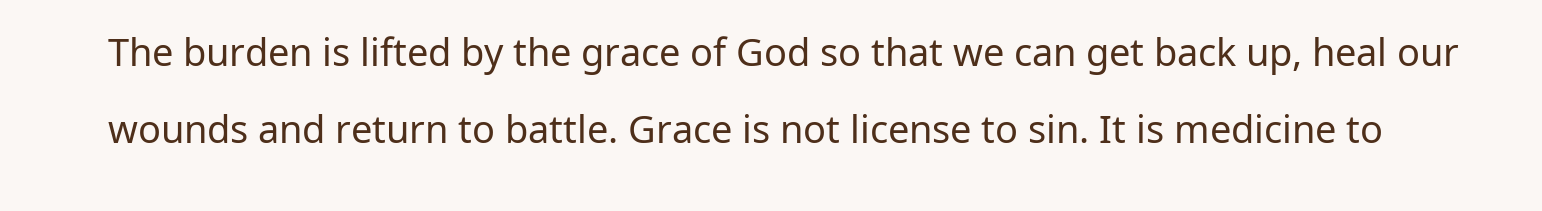The burden is lifted by the grace of God so that we can get back up, heal our wounds and return to battle. Grace is not license to sin. It is medicine to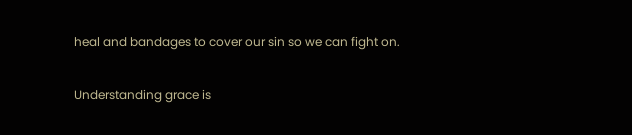heal and bandages to cover our sin so we can fight on.

Understanding grace is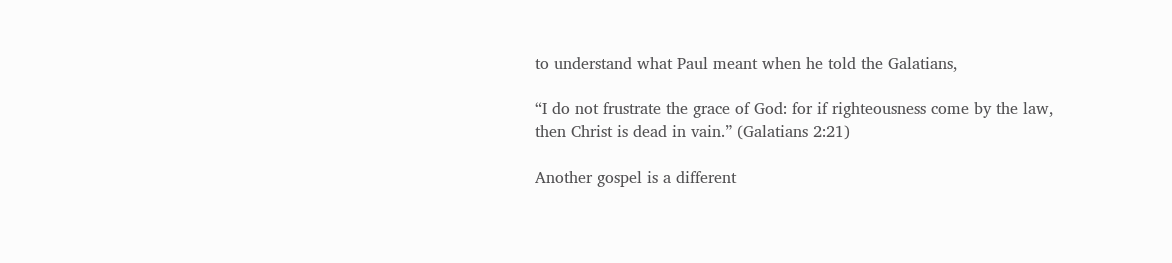to understand what Paul meant when he told the Galatians,

“I do not frustrate the grace of God: for if righteousness come by the law, then Christ is dead in vain.” (Galatians 2:21)

Another gospel is a different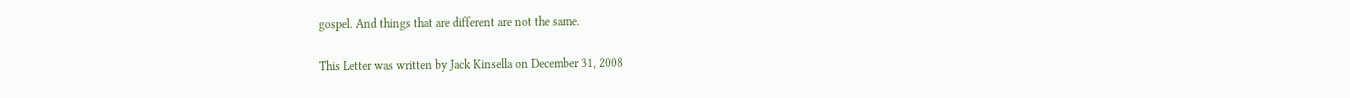gospel. And things that are different are not the same.

This Letter was written by Jack Kinsella on December 31, 2008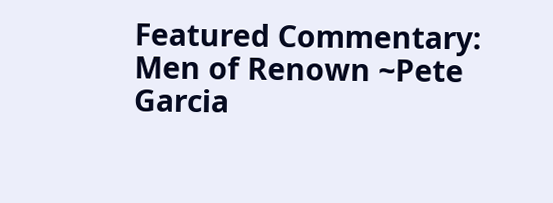Featured Commentary: Men of Renown ~Pete Garcia